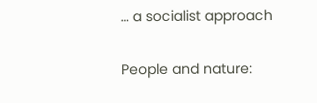… a socialist approach

People and nature: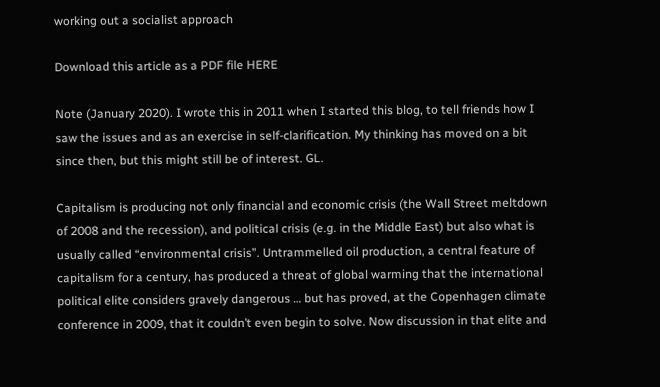working out a socialist approach

Download this article as a PDF file HERE

Note (January 2020). I wrote this in 2011 when I started this blog, to tell friends how I saw the issues and as an exercise in self-clarification. My thinking has moved on a bit since then, but this might still be of interest. GL.

Capitalism is producing not only financial and economic crisis (the Wall Street meltdown of 2008 and the recession), and political crisis (e.g. in the Middle East) but also what is usually called “environmental crisis”. Untrammelled oil production, a central feature of capitalism for a century, has produced a threat of global warming that the international political elite considers gravely dangerous … but has proved, at the Copenhagen climate conference in 2009, that it couldn’t even begin to solve. Now discussion in that elite and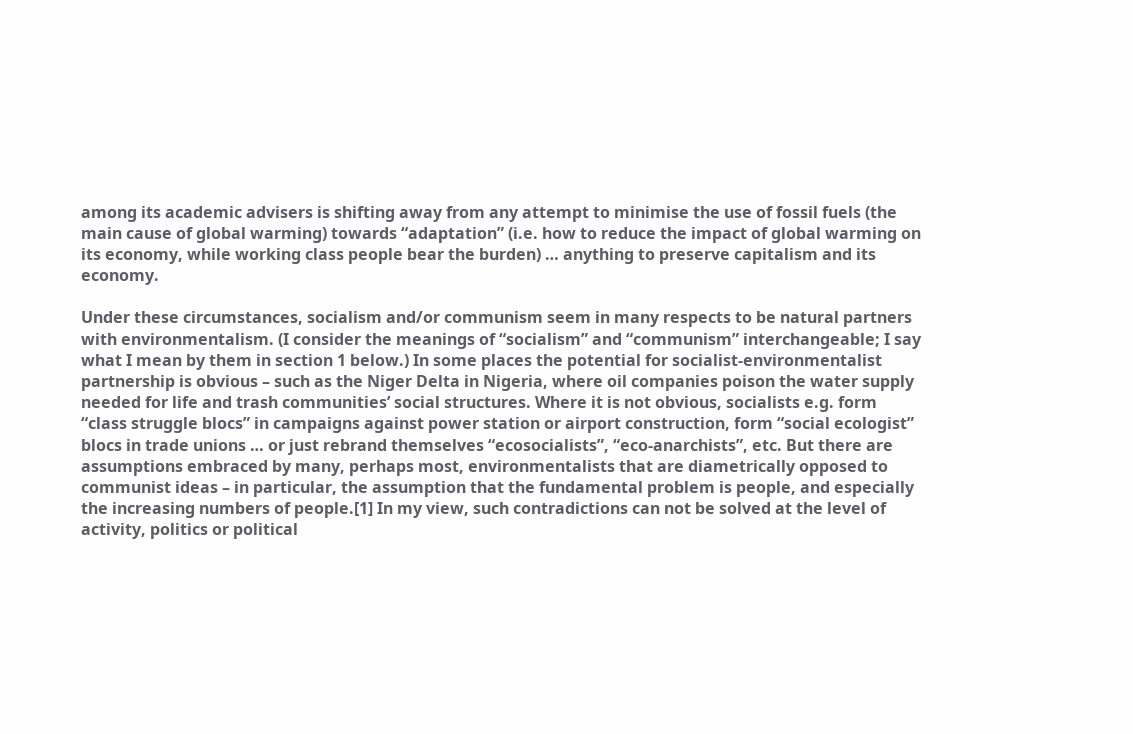among its academic advisers is shifting away from any attempt to minimise the use of fossil fuels (the main cause of global warming) towards “adaptation” (i.e. how to reduce the impact of global warming on its economy, while working class people bear the burden) … anything to preserve capitalism and its economy.

Under these circumstances, socialism and/or communism seem in many respects to be natural partners with environmentalism. (I consider the meanings of “socialism” and “communism” interchangeable; I say what I mean by them in section 1 below.) In some places the potential for socialist-environmentalist partnership is obvious – such as the Niger Delta in Nigeria, where oil companies poison the water supply needed for life and trash communities’ social structures. Where it is not obvious, socialists e.g. form “class struggle blocs” in campaigns against power station or airport construction, form “social ecologist” blocs in trade unions … or just rebrand themselves “ecosocialists”, “eco-anarchists”, etc. But there are assumptions embraced by many, perhaps most, environmentalists that are diametrically opposed to communist ideas – in particular, the assumption that the fundamental problem is people, and especially the increasing numbers of people.[1] In my view, such contradictions can not be solved at the level of activity, politics or political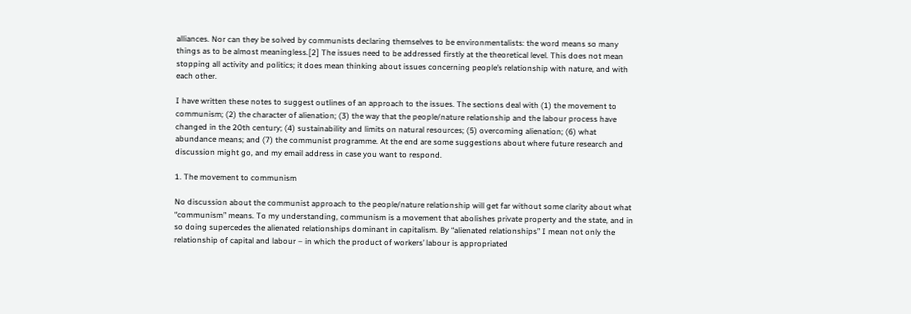alliances. Nor can they be solved by communists declaring themselves to be environmentalists: the word means so many things as to be almost meaningless.[2] The issues need to be addressed firstly at the theoretical level. This does not mean stopping all activity and politics; it does mean thinking about issues concerning people’s relationship with nature, and with each other.

I have written these notes to suggest outlines of an approach to the issues. The sections deal with (1) the movement to communism; (2) the character of alienation; (3) the way that the people/nature relationship and the labour process have changed in the 20th century; (4) sustainability and limits on natural resources; (5) overcoming alienation; (6) what abundance means; and (7) the communist programme. At the end are some suggestions about where future research and discussion might go, and my email address in case you want to respond.

1. The movement to communism

No discussion about the communist approach to the people/nature relationship will get far without some clarity about what “communism” means. To my understanding, communism is a movement that abolishes private property and the state, and in so doing supercedes the alienated relationships dominant in capitalism. By “alienated relationships” I mean not only the relationship of capital and labour – in which the product of workers’ labour is appropriated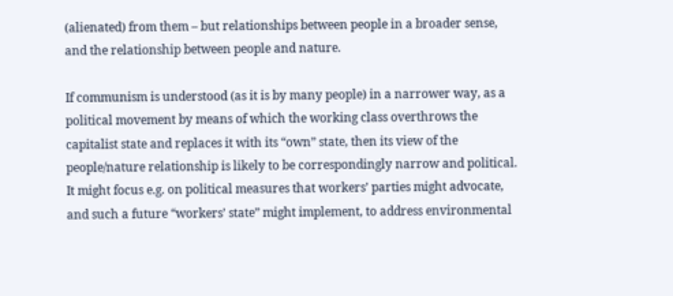(alienated) from them – but relationships between people in a broader sense, and the relationship between people and nature.

If communism is understood (as it is by many people) in a narrower way, as a political movement by means of which the working class overthrows the capitalist state and replaces it with its “own” state, then its view of the people/nature relationship is likely to be correspondingly narrow and political. It might focus e.g. on political measures that workers’ parties might advocate, and such a future “workers’ state” might implement, to address environmental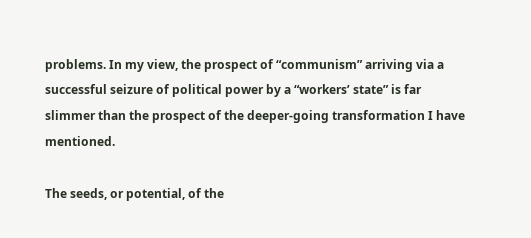problems. In my view, the prospect of “communism” arriving via a successful seizure of political power by a “workers’ state” is far slimmer than the prospect of the deeper-going transformation I have mentioned.

The seeds, or potential, of the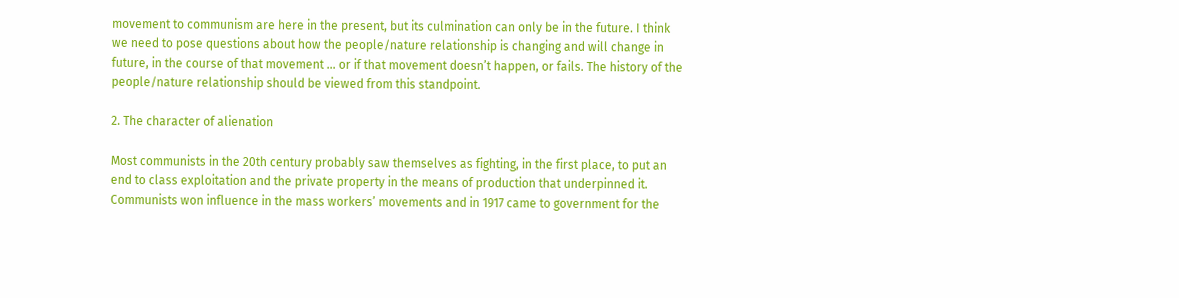movement to communism are here in the present, but its culmination can only be in the future. I think we need to pose questions about how the people/nature relationship is changing and will change in future, in the course of that movement … or if that movement doesn’t happen, or fails. The history of the people/nature relationship should be viewed from this standpoint.

2. The character of alienation

Most communists in the 20th century probably saw themselves as fighting, in the first place, to put an end to class exploitation and the private property in the means of production that underpinned it. Communists won influence in the mass workers’ movements and in 1917 came to government for the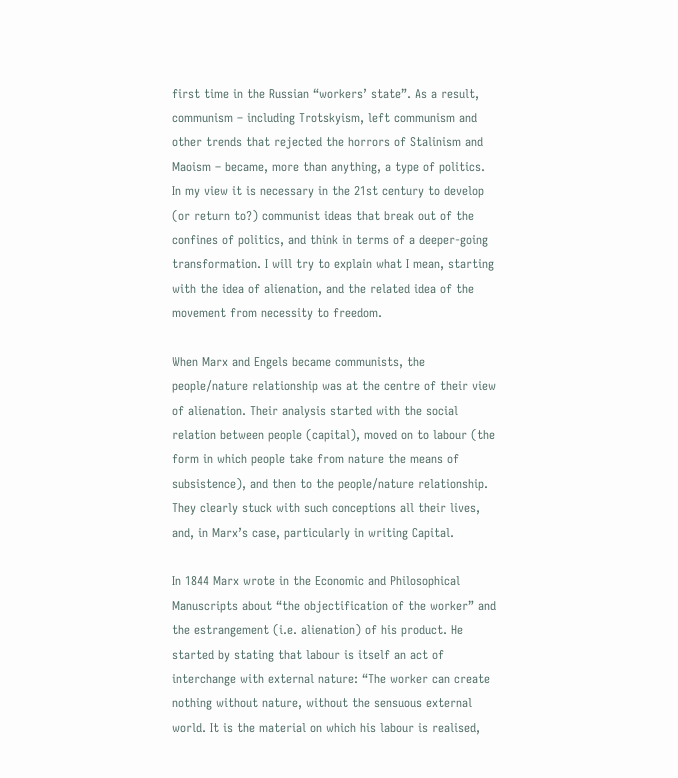first time in the Russian “workers’ state”. As a result, communism – including Trotskyism, left communism and other trends that rejected the horrors of Stalinism and Maoism – became, more than anything, a type of politics. In my view it is necessary in the 21st century to develop (or return to?) communist ideas that break out of the confines of politics, and think in terms of a deeper-going transformation. I will try to explain what I mean, starting with the idea of alienation, and the related idea of the movement from necessity to freedom.

When Marx and Engels became communists, the people/nature relationship was at the centre of their view of alienation. Their analysis started with the social relation between people (capital), moved on to labour (the form in which people take from nature the means of subsistence), and then to the people/nature relationship. They clearly stuck with such conceptions all their lives, and, in Marx’s case, particularly in writing Capital.

In 1844 Marx wrote in the Economic and Philosophical Manuscripts about “the objectification of the worker” and the estrangement (i.e. alienation) of his product. He started by stating that labour is itself an act of interchange with external nature: “The worker can create nothing without nature, without the sensuous external world. It is the material on which his labour is realised,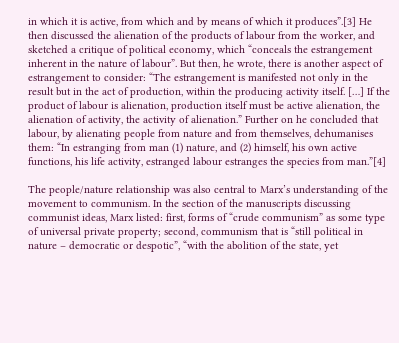in which it is active, from which and by means of which it produces”.[3] He then discussed the alienation of the products of labour from the worker, and sketched a critique of political economy, which “conceals the estrangement inherent in the nature of labour”. But then, he wrote, there is another aspect of estrangement to consider: “The estrangement is manifested not only in the result but in the act of production, within the producing activity itself. […] If the product of labour is alienation, production itself must be active alienation, the alienation of activity, the activity of alienation.” Further on he concluded that labour, by alienating people from nature and from themselves, dehumanises them: “In estranging from man (1) nature, and (2) himself, his own active functions, his life activity, estranged labour estranges the species from man.”[4]

The people/nature relationship was also central to Marx’s understanding of the movement to communism. In the section of the manuscripts discussing communist ideas, Marx listed: first, forms of “crude communism” as some type of universal private property; second, communism that is “still political in nature – democratic or despotic”, “with the abolition of the state, yet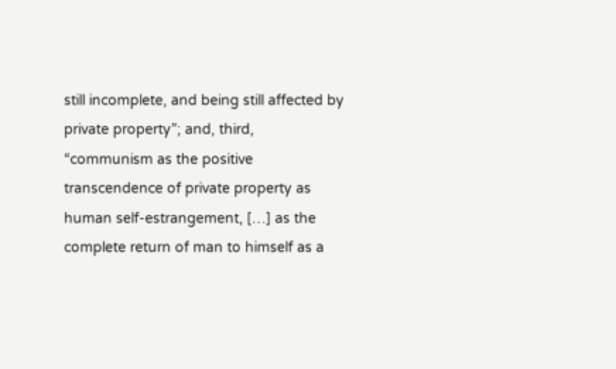still incomplete, and being still affected by private property”; and, third,  “communism as the positive transcendence of private property as human self-estrangement, […] as the complete return of man to himself as a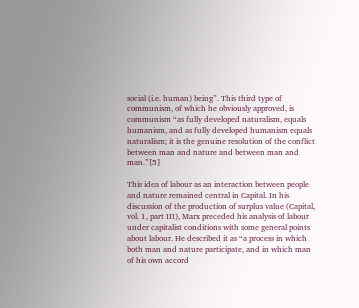social (i.e. human) being”. This third type of communism, of which he obviously approved, is communism “as fully developed naturalism, equals humanism, and as fully developed humanism equals naturalism; it is the genuine resolution of the conflict between man and nature and between man and man.”[5]

This idea of labour as an interaction between people and nature remained central in Capital. In his discussion of the production of surplus value (Capital, vol. 1, part III), Marx preceded his analysis of labour under capitalist conditions with some general points about labour. He described it as “a process in which both man and nature participate, and in which man of his own accord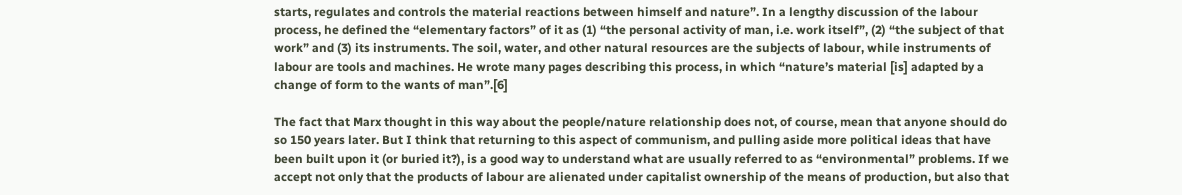starts, regulates and controls the material reactions between himself and nature”. In a lengthy discussion of the labour process, he defined the “elementary factors” of it as (1) “the personal activity of man, i.e. work itself”, (2) “the subject of that work” and (3) its instruments. The soil, water, and other natural resources are the subjects of labour, while instruments of labour are tools and machines. He wrote many pages describing this process, in which “nature’s material [is] adapted by a change of form to the wants of man”.[6]

The fact that Marx thought in this way about the people/nature relationship does not, of course, mean that anyone should do so 150 years later. But I think that returning to this aspect of communism, and pulling aside more political ideas that have been built upon it (or buried it?), is a good way to understand what are usually referred to as “environmental” problems. If we accept not only that the products of labour are alienated under capitalist ownership of the means of production, but also that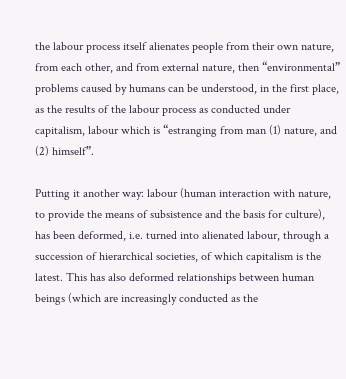the labour process itself alienates people from their own nature, from each other, and from external nature, then “environmental” problems caused by humans can be understood, in the first place, as the results of the labour process as conducted under capitalism, labour which is “estranging from man (1) nature, and (2) himself”.

Putting it another way: labour (human interaction with nature, to provide the means of subsistence and the basis for culture), has been deformed, i.e. turned into alienated labour, through a succession of hierarchical societies, of which capitalism is the latest. This has also deformed relationships between human beings (which are increasingly conducted as the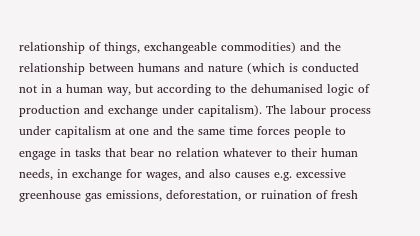relationship of things, exchangeable commodities) and the relationship between humans and nature (which is conducted not in a human way, but according to the dehumanised logic of production and exchange under capitalism). The labour process under capitalism at one and the same time forces people to engage in tasks that bear no relation whatever to their human needs, in exchange for wages, and also causes e.g. excessive greenhouse gas emissions, deforestation, or ruination of fresh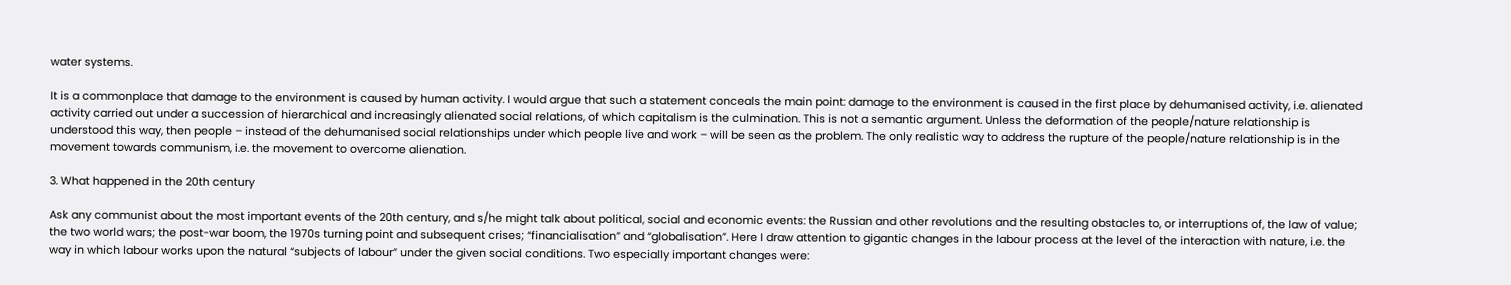water systems.

It is a commonplace that damage to the environment is caused by human activity. I would argue that such a statement conceals the main point: damage to the environment is caused in the first place by dehumanised activity, i.e. alienated activity carried out under a succession of hierarchical and increasingly alienated social relations, of which capitalism is the culmination. This is not a semantic argument. Unless the deformation of the people/nature relationship is understood this way, then people – instead of the dehumanised social relationships under which people live and work – will be seen as the problem. The only realistic way to address the rupture of the people/nature relationship is in the movement towards communism, i.e. the movement to overcome alienation.

3. What happened in the 20th century

Ask any communist about the most important events of the 20th century, and s/he might talk about political, social and economic events: the Russian and other revolutions and the resulting obstacles to, or interruptions of, the law of value; the two world wars; the post-war boom, the 1970s turning point and subsequent crises; “financialisation” and “globalisation”. Here I draw attention to gigantic changes in the labour process at the level of the interaction with nature, i.e. the way in which labour works upon the natural “subjects of labour” under the given social conditions. Two especially important changes were: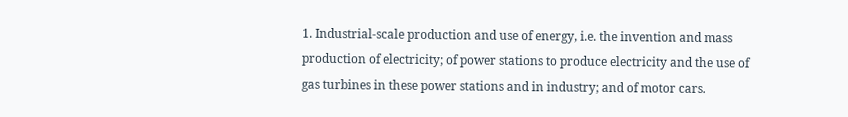1. Industrial-scale production and use of energy, i.e. the invention and mass production of electricity; of power stations to produce electricity and the use of gas turbines in these power stations and in industry; and of motor cars.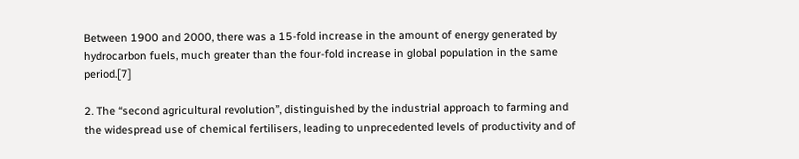Between 1900 and 2000, there was a 15-fold increase in the amount of energy generated by hydrocarbon fuels, much greater than the four-fold increase in global population in the same period.[7]

2. The “second agricultural revolution”, distinguished by the industrial approach to farming and the widespread use of chemical fertilisers, leading to unprecedented levels of productivity and of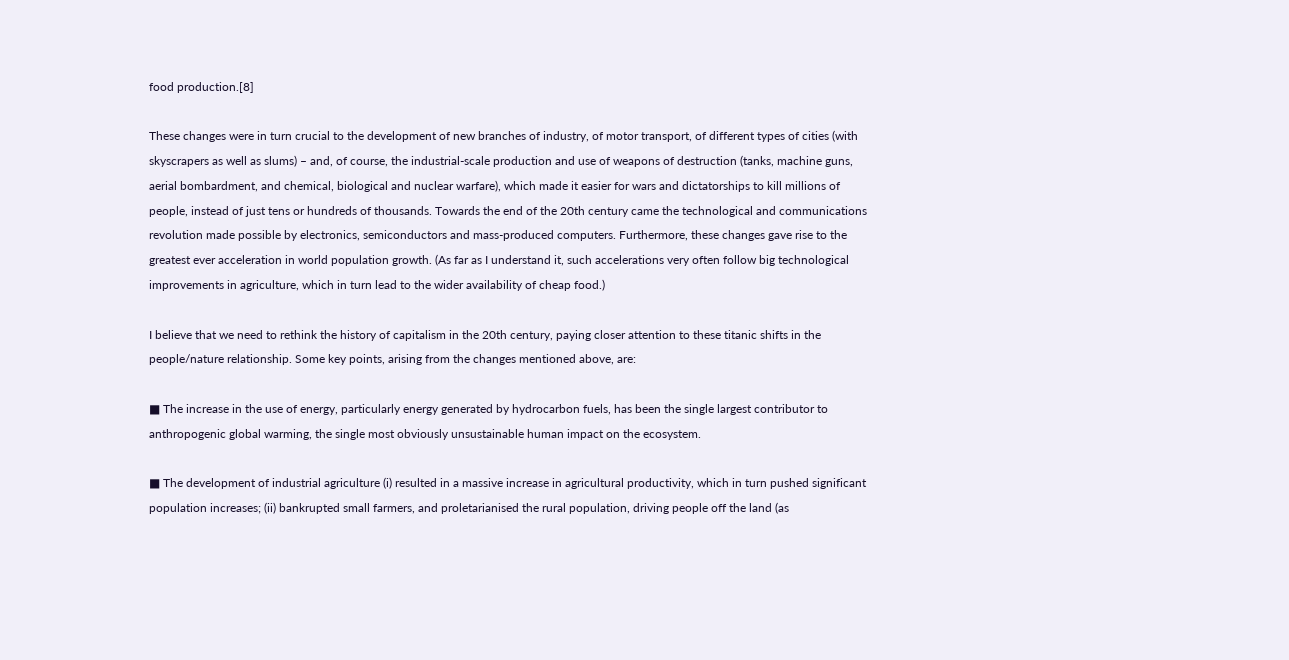food production.[8]

These changes were in turn crucial to the development of new branches of industry, of motor transport, of different types of cities (with skyscrapers as well as slums) – and, of course, the industrial-scale production and use of weapons of destruction (tanks, machine guns, aerial bombardment, and chemical, biological and nuclear warfare), which made it easier for wars and dictatorships to kill millions of people, instead of just tens or hundreds of thousands. Towards the end of the 20th century came the technological and communications revolution made possible by electronics, semiconductors and mass-produced computers. Furthermore, these changes gave rise to the greatest ever acceleration in world population growth. (As far as I understand it, such accelerations very often follow big technological improvements in agriculture, which in turn lead to the wider availability of cheap food.)

I believe that we need to rethink the history of capitalism in the 20th century, paying closer attention to these titanic shifts in the people/nature relationship. Some key points, arising from the changes mentioned above, are:

■ The increase in the use of energy, particularly energy generated by hydrocarbon fuels, has been the single largest contributor to anthropogenic global warming, the single most obviously unsustainable human impact on the ecosystem.

■ The development of industrial agriculture (i) resulted in a massive increase in agricultural productivity, which in turn pushed significant population increases; (ii) bankrupted small farmers, and proletarianised the rural population, driving people off the land (as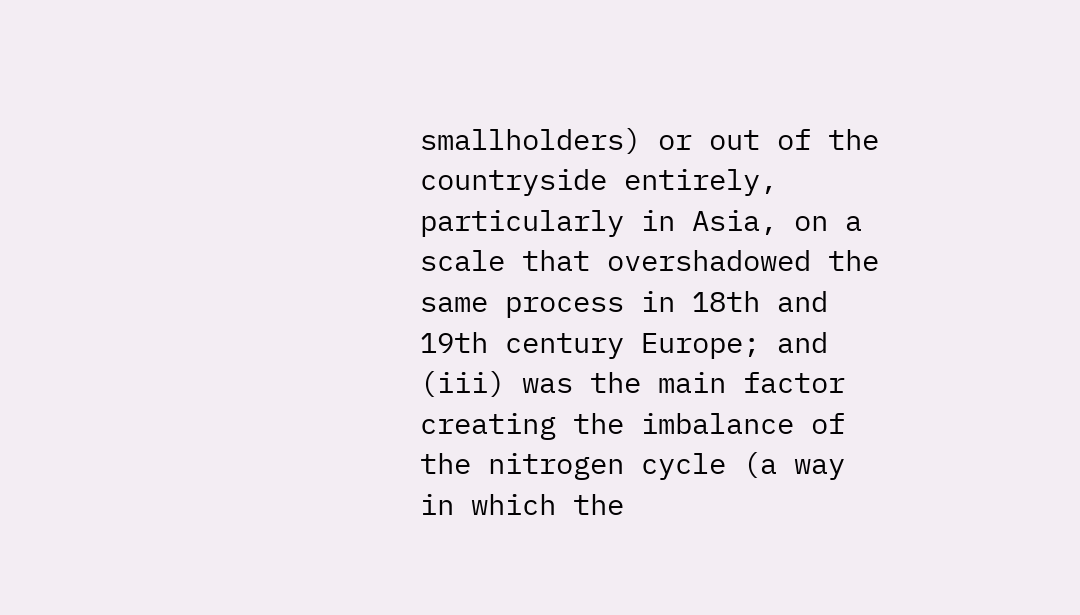smallholders) or out of the countryside entirely, particularly in Asia, on a scale that overshadowed the same process in 18th and 19th century Europe; and (iii) was the main factor creating the imbalance of the nitrogen cycle (a way in which the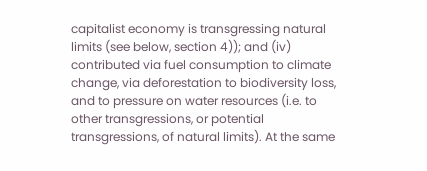capitalist economy is transgressing natural limits (see below, section 4)); and (iv) contributed via fuel consumption to climate change, via deforestation to biodiversity loss, and to pressure on water resources (i.e. to other transgressions, or potential transgressions, of natural limits). At the same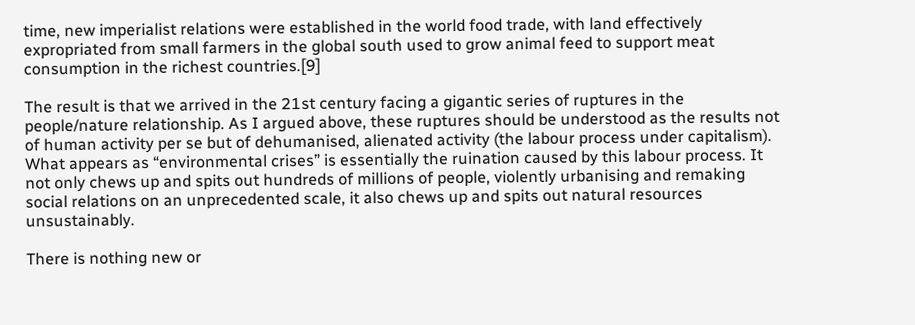time, new imperialist relations were established in the world food trade, with land effectively expropriated from small farmers in the global south used to grow animal feed to support meat consumption in the richest countries.[9]

The result is that we arrived in the 21st century facing a gigantic series of ruptures in the people/nature relationship. As I argued above, these ruptures should be understood as the results not of human activity per se but of dehumanised, alienated activity (the labour process under capitalism). What appears as “environmental crises” is essentially the ruination caused by this labour process. It not only chews up and spits out hundreds of millions of people, violently urbanising and remaking social relations on an unprecedented scale, it also chews up and spits out natural resources unsustainably.

There is nothing new or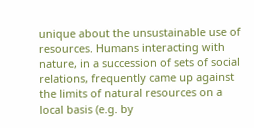unique about the unsustainable use of resources. Humans interacting with nature, in a succession of sets of social relations, frequently came up against the limits of natural resources on a local basis (e.g. by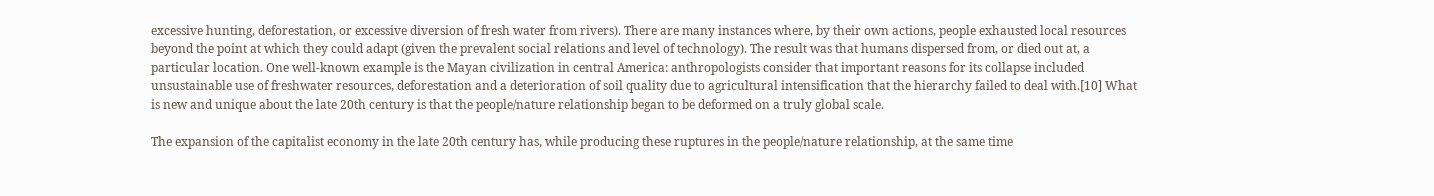excessive hunting, deforestation, or excessive diversion of fresh water from rivers). There are many instances where, by their own actions, people exhausted local resources beyond the point at which they could adapt (given the prevalent social relations and level of technology). The result was that humans dispersed from, or died out at, a particular location. One well-known example is the Mayan civilization in central America: anthropologists consider that important reasons for its collapse included unsustainable use of freshwater resources, deforestation and a deterioration of soil quality due to agricultural intensification that the hierarchy failed to deal with.[10] What is new and unique about the late 20th century is that the people/nature relationship began to be deformed on a truly global scale.

The expansion of the capitalist economy in the late 20th century has, while producing these ruptures in the people/nature relationship, at the same time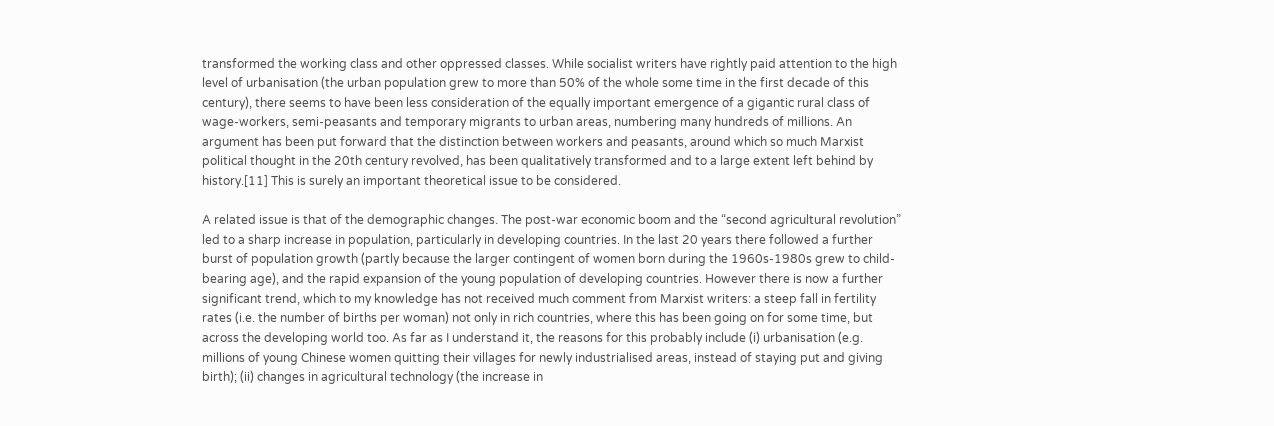transformed the working class and other oppressed classes. While socialist writers have rightly paid attention to the high level of urbanisation (the urban population grew to more than 50% of the whole some time in the first decade of this century), there seems to have been less consideration of the equally important emergence of a gigantic rural class of wage-workers, semi-peasants and temporary migrants to urban areas, numbering many hundreds of millions. An argument has been put forward that the distinction between workers and peasants, around which so much Marxist political thought in the 20th century revolved, has been qualitatively transformed and to a large extent left behind by history.[11] This is surely an important theoretical issue to be considered.

A related issue is that of the demographic changes. The post-war economic boom and the “second agricultural revolution” led to a sharp increase in population, particularly in developing countries. In the last 20 years there followed a further burst of population growth (partly because the larger contingent of women born during the 1960s-1980s grew to child-bearing age), and the rapid expansion of the young population of developing countries. However there is now a further significant trend, which to my knowledge has not received much comment from Marxist writers: a steep fall in fertility rates (i.e. the number of births per woman) not only in rich countries, where this has been going on for some time, but across the developing world too. As far as I understand it, the reasons for this probably include (i) urbanisation (e.g. millions of young Chinese women quitting their villages for newly industrialised areas, instead of staying put and giving birth); (ii) changes in agricultural technology (the increase in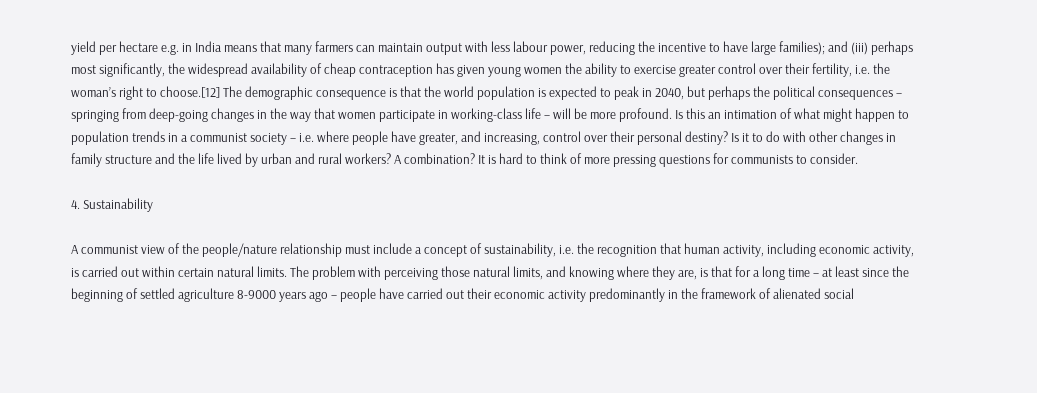yield per hectare e.g. in India means that many farmers can maintain output with less labour power, reducing the incentive to have large families); and (iii) perhaps most significantly, the widespread availability of cheap contraception has given young women the ability to exercise greater control over their fertility, i.e. the woman’s right to choose.[12] The demographic consequence is that the world population is expected to peak in 2040, but perhaps the political consequences – springing from deep-going changes in the way that women participate in working-class life – will be more profound. Is this an intimation of what might happen to population trends in a communist society – i.e. where people have greater, and increasing, control over their personal destiny? Is it to do with other changes in family structure and the life lived by urban and rural workers? A combination? It is hard to think of more pressing questions for communists to consider.

4. Sustainability

A communist view of the people/nature relationship must include a concept of sustainability, i.e. the recognition that human activity, including economic activity, is carried out within certain natural limits. The problem with perceiving those natural limits, and knowing where they are, is that for a long time – at least since the beginning of settled agriculture 8-9000 years ago – people have carried out their economic activity predominantly in the framework of alienated social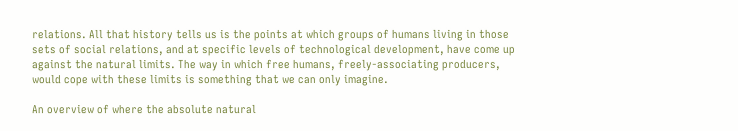relations. All that history tells us is the points at which groups of humans living in those sets of social relations, and at specific levels of technological development, have come up against the natural limits. The way in which free humans, freely-associating producers, would cope with these limits is something that we can only imagine.

An overview of where the absolute natural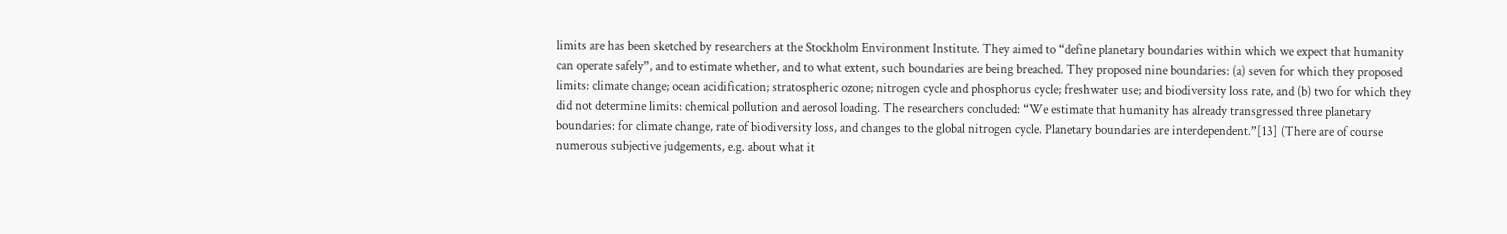limits are has been sketched by researchers at the Stockholm Environment Institute. They aimed to “define planetary boundaries within which we expect that humanity can operate safely”, and to estimate whether, and to what extent, such boundaries are being breached. They proposed nine boundaries: (a) seven for which they proposed limits: climate change; ocean acidification; stratospheric ozone; nitrogen cycle and phosphorus cycle; freshwater use; and biodiversity loss rate, and (b) two for which they did not determine limits: chemical pollution and aerosol loading. The researchers concluded: “We estimate that humanity has already transgressed three planetary boundaries: for climate change, rate of biodiversity loss, and changes to the global nitrogen cycle. Planetary boundaries are interdependent.”[13] (There are of course numerous subjective judgements, e.g. about what it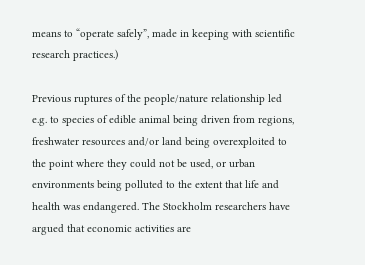means to “operate safely”, made in keeping with scientific research practices.)

Previous ruptures of the people/nature relationship led e.g. to species of edible animal being driven from regions, freshwater resources and/or land being overexploited to the point where they could not be used, or urban environments being polluted to the extent that life and health was endangered. The Stockholm researchers have argued that economic activities are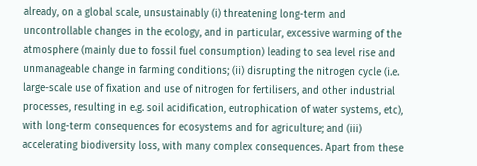already, on a global scale, unsustainably (i) threatening long-term and uncontrollable changes in the ecology, and in particular, excessive warming of the atmosphere (mainly due to fossil fuel consumption) leading to sea level rise and unmanageable change in farming conditions; (ii) disrupting the nitrogen cycle (i.e. large-scale use of fixation and use of nitrogen for fertilisers, and other industrial processes, resulting in e.g. soil acidification, eutrophication of water systems, etc), with long-term consequences for ecosystems and for agriculture; and (iii) accelerating biodiversity loss, with many complex consequences. Apart from these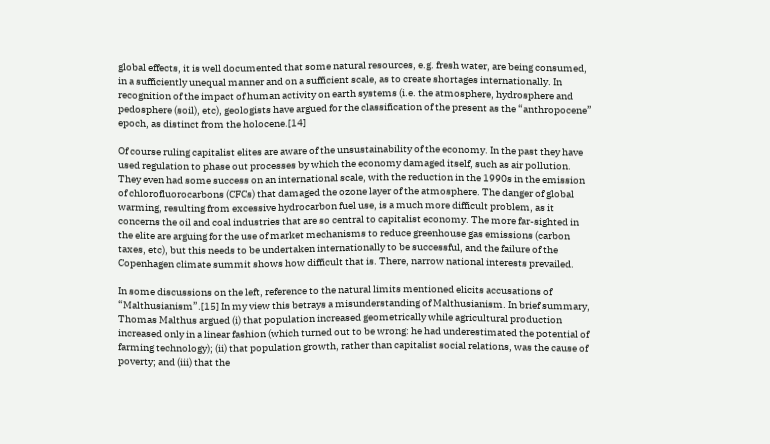global effects, it is well documented that some natural resources, e.g. fresh water, are being consumed, in a sufficiently unequal manner and on a sufficient scale, as to create shortages internationally. In recognition of the impact of human activity on earth systems (i.e. the atmosphere, hydrosphere and pedosphere (soil), etc), geologists have argued for the classification of the present as the “anthropocene” epoch, as distinct from the holocene.[14]

Of course ruling capitalist elites are aware of the unsustainability of the economy. In the past they have used regulation to phase out processes by which the economy damaged itself, such as air pollution. They even had some success on an international scale, with the reduction in the 1990s in the emission of chlorofluorocarbons (CFCs) that damaged the ozone layer of the atmosphere. The danger of global warming, resulting from excessive hydrocarbon fuel use, is a much more difficult problem, as it concerns the oil and coal industries that are so central to capitalist economy. The more far-sighted in the elite are arguing for the use of market mechanisms to reduce greenhouse gas emissions (carbon taxes, etc), but this needs to be undertaken internationally to be successful, and the failure of the Copenhagen climate summit shows how difficult that is. There, narrow national interests prevailed.

In some discussions on the left, reference to the natural limits mentioned elicits accusations of “Malthusianism”.[15] In my view this betrays a misunderstanding of Malthusianism. In brief summary, Thomas Malthus argued (i) that population increased geometrically while agricultural production increased only in a linear fashion (which turned out to be wrong: he had underestimated the potential of farming technology); (ii) that population growth, rather than capitalist social relations, was the cause of poverty; and (iii) that the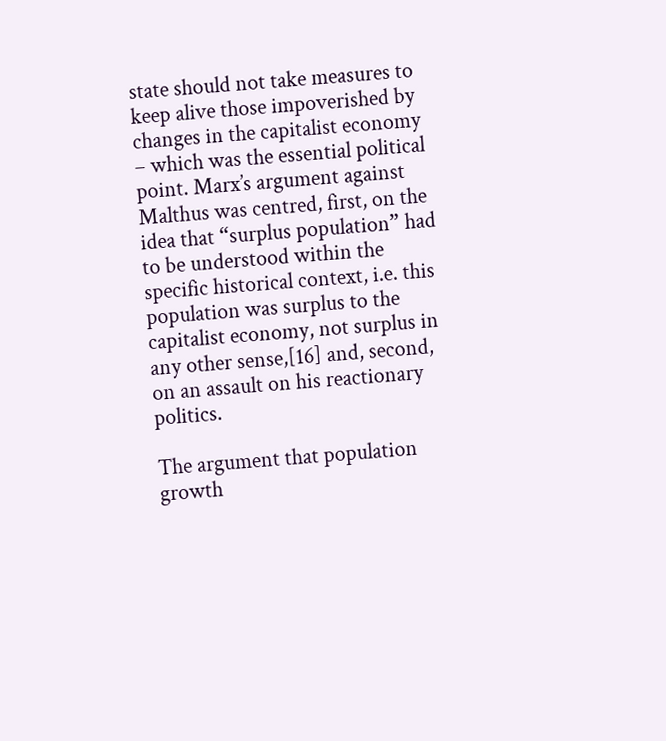state should not take measures to keep alive those impoverished by changes in the capitalist economy – which was the essential political point. Marx’s argument against Malthus was centred, first, on the idea that “surplus population” had to be understood within the specific historical context, i.e. this population was surplus to the capitalist economy, not surplus in any other sense,[16] and, second, on an assault on his reactionary politics.

The argument that population growth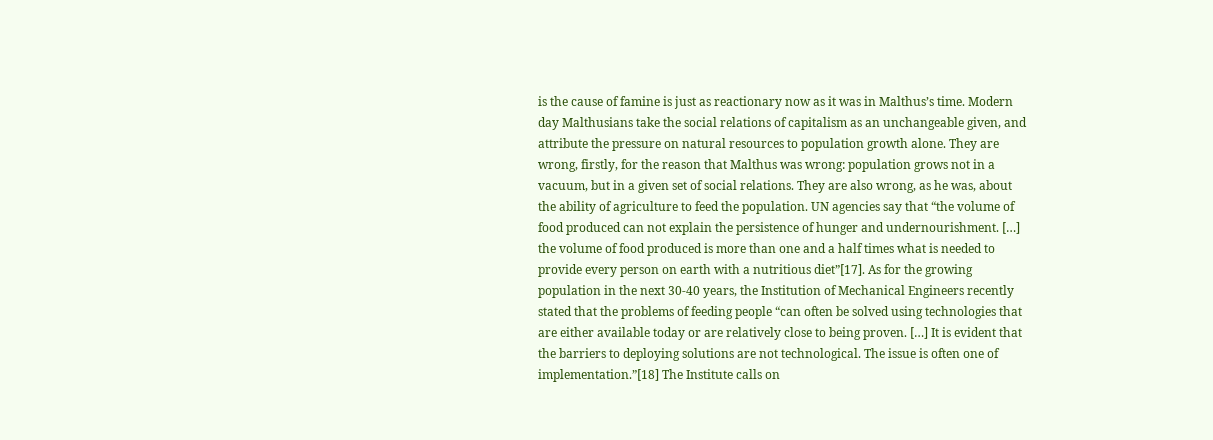is the cause of famine is just as reactionary now as it was in Malthus’s time. Modern day Malthusians take the social relations of capitalism as an unchangeable given, and attribute the pressure on natural resources to population growth alone. They are wrong, firstly, for the reason that Malthus was wrong: population grows not in a vacuum, but in a given set of social relations. They are also wrong, as he was, about the ability of agriculture to feed the population. UN agencies say that “the volume of food produced can not explain the persistence of hunger and undernourishment. […] the volume of food produced is more than one and a half times what is needed to provide every person on earth with a nutritious diet”[17]. As for the growing population in the next 30-40 years, the Institution of Mechanical Engineers recently stated that the problems of feeding people “can often be solved using technologies that are either available today or are relatively close to being proven. […] It is evident that the barriers to deploying solutions are not technological. The issue is often one of implementation.”[18] The Institute calls on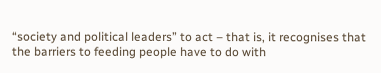“society and political leaders” to act – that is, it recognises that the barriers to feeding people have to do with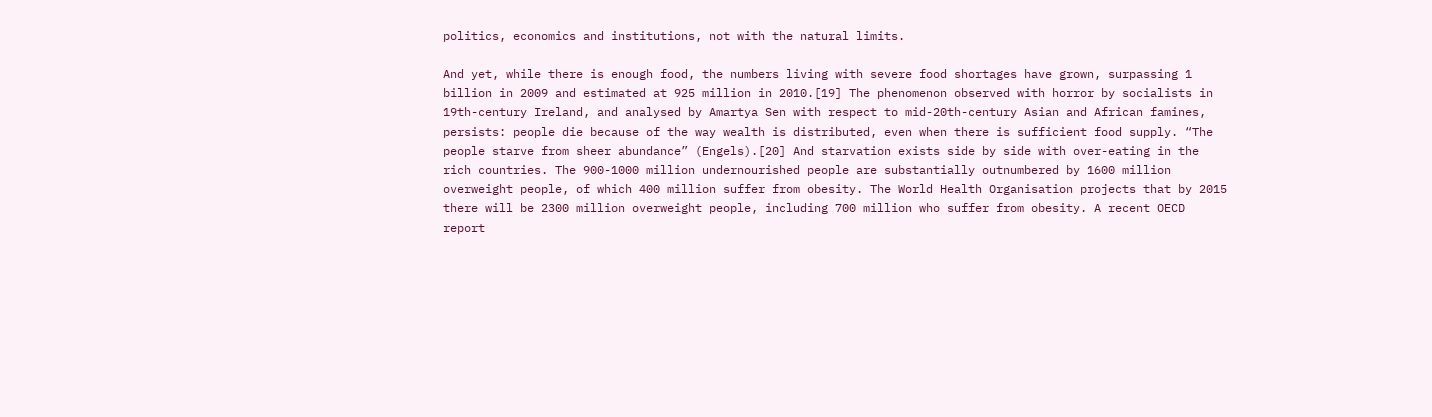politics, economics and institutions, not with the natural limits.

And yet, while there is enough food, the numbers living with severe food shortages have grown, surpassing 1 billion in 2009 and estimated at 925 million in 2010.[19] The phenomenon observed with horror by socialists in 19th-century Ireland, and analysed by Amartya Sen with respect to mid-20th-century Asian and African famines, persists: people die because of the way wealth is distributed, even when there is sufficient food supply. “The people starve from sheer abundance” (Engels).[20] And starvation exists side by side with over-eating in the rich countries. The 900-1000 million undernourished people are substantially outnumbered by 1600 million overweight people, of which 400 million suffer from obesity. The World Health Organisation projects that by 2015 there will be 2300 million overweight people, including 700 million who suffer from obesity. A recent OECD report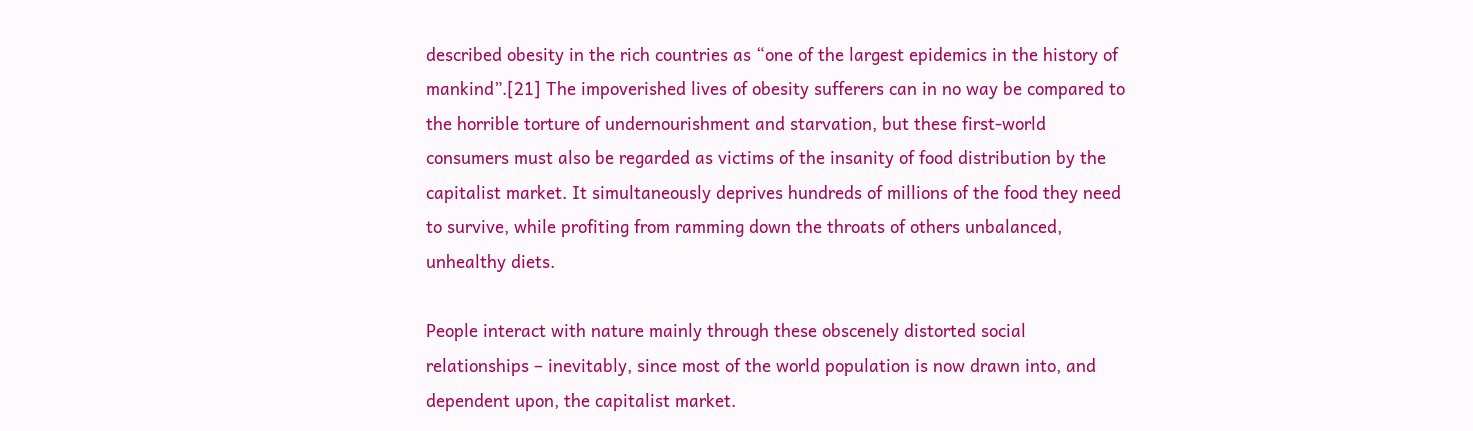described obesity in the rich countries as “one of the largest epidemics in the history of mankind”.[21] The impoverished lives of obesity sufferers can in no way be compared to the horrible torture of undernourishment and starvation, but these first-world consumers must also be regarded as victims of the insanity of food distribution by the capitalist market. It simultaneously deprives hundreds of millions of the food they need to survive, while profiting from ramming down the throats of others unbalanced, unhealthy diets.

People interact with nature mainly through these obscenely distorted social relationships – inevitably, since most of the world population is now drawn into, and dependent upon, the capitalist market.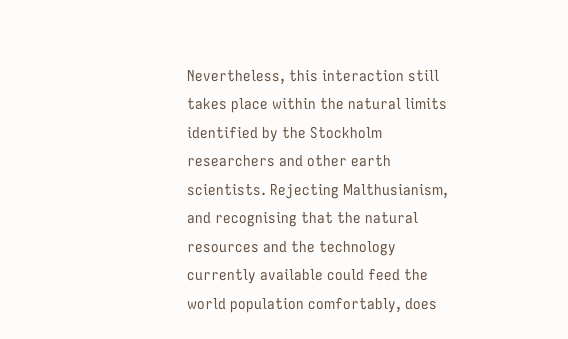Nevertheless, this interaction still takes place within the natural limits identified by the Stockholm researchers and other earth scientists. Rejecting Malthusianism, and recognising that the natural resources and the technology currently available could feed the world population comfortably, does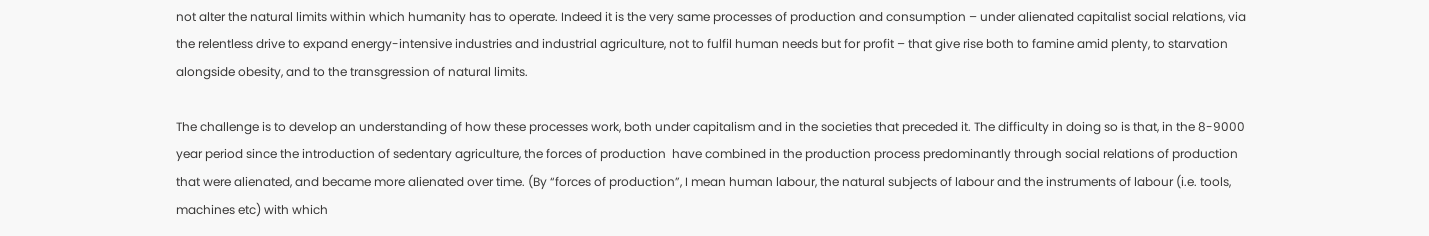not alter the natural limits within which humanity has to operate. Indeed it is the very same processes of production and consumption – under alienated capitalist social relations, via the relentless drive to expand energy-intensive industries and industrial agriculture, not to fulfil human needs but for profit – that give rise both to famine amid plenty, to starvation alongside obesity, and to the transgression of natural limits.

The challenge is to develop an understanding of how these processes work, both under capitalism and in the societies that preceded it. The difficulty in doing so is that, in the 8-9000 year period since the introduction of sedentary agriculture, the forces of production  have combined in the production process predominantly through social relations of production that were alienated, and became more alienated over time. (By “forces of production”, I mean human labour, the natural subjects of labour and the instruments of labour (i.e. tools, machines etc) with which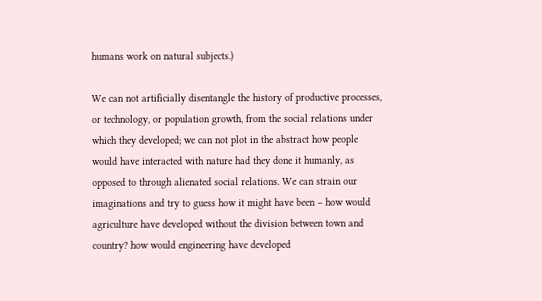humans work on natural subjects.)

We can not artificially disentangle the history of productive processes, or technology, or population growth, from the social relations under which they developed; we can not plot in the abstract how people would have interacted with nature had they done it humanly, as opposed to through alienated social relations. We can strain our imaginations and try to guess how it might have been – how would agriculture have developed without the division between town and country? how would engineering have developed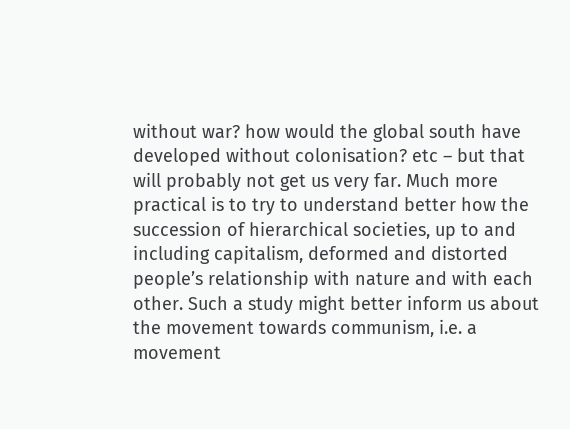without war? how would the global south have developed without colonisation? etc – but that will probably not get us very far. Much more practical is to try to understand better how the succession of hierarchical societies, up to and including capitalism, deformed and distorted people’s relationship with nature and with each other. Such a study might better inform us about the movement towards communism, i.e. a movement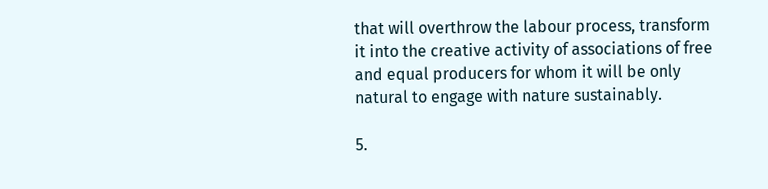that will overthrow the labour process, transform it into the creative activity of associations of free and equal producers for whom it will be only natural to engage with nature sustainably.

5.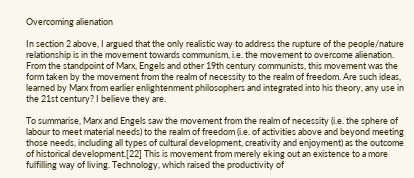Overcoming alienation

In section 2 above, I argued that the only realistic way to address the rupture of the people/nature relationship is in the movement towards communism, i.e. the movement to overcome alienation. From the standpoint of Marx, Engels and other 19th century communists, this movement was the form taken by the movement from the realm of necessity to the realm of freedom. Are such ideas, learned by Marx from earlier enlightenment philosophers and integrated into his theory, any use in the 21st century? I believe they are.

To summarise, Marx and Engels saw the movement from the realm of necessity (i.e. the sphere of labour to meet material needs) to the realm of freedom (i.e. of activities above and beyond meeting those needs, including all types of cultural development, creativity and enjoyment) as the outcome of historical development.[22] This is movement from merely eking out an existence to a more fulfilling way of living. Technology, which raised the productivity of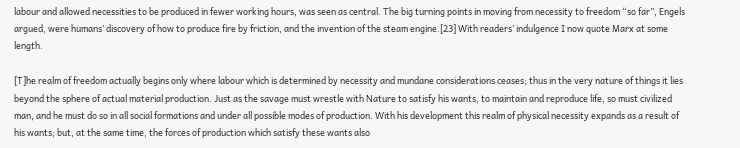labour and allowed necessities to be produced in fewer working hours, was seen as central. The big turning points in moving from necessity to freedom “so far”, Engels argued, were humans’ discovery of how to produce fire by friction, and the invention of the steam engine.[23] With readers’ indulgence I now quote Marx at some length.

[T]he realm of freedom actually begins only where labour which is determined by necessity and mundane considerations ceases; thus in the very nature of things it lies beyond the sphere of actual material production. Just as the savage must wrestle with Nature to satisfy his wants, to maintain and reproduce life, so must civilized man, and he must do so in all social formations and under all possible modes of production. With his development this realm of physical necessity expands as a result of his wants; but, at the same time, the forces of production which satisfy these wants also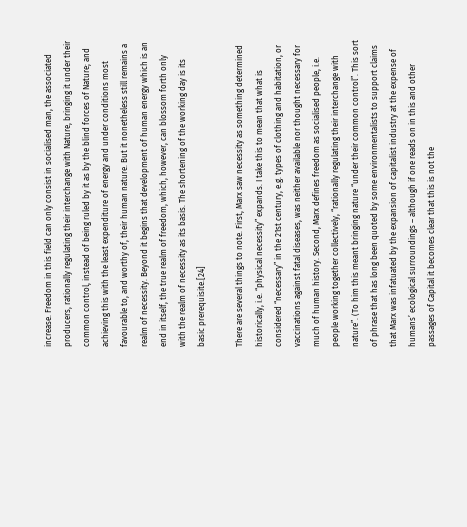increase. Freedom in this field can only consist in socialised man, the associated producers, rationally regulating their interchange with Nature, bringing it under their common control, instead of being ruled by it as by the blind forces of Nature; and achieving this with the least expenditure of energy and under conditions most favourable to, and worthy of, their human nature. But it nonetheless still remains a realm of necessity. Beyond it begins that development of human energy which is an end in itself, the true realm of freedom, which, however, can blossom forth only with the realm of necessity as its basis. The shortening of the working day is its basic prerequisite.[24]

There are several things to note. First, Marx saw necessity as something determined historically, i.e. “physical necessity” expands. I take this to mean that what is considered “necessary” in the 21st century, e.g. types of clothing and habitation, or vaccinations against fatal diseases, was neither available nor thought necessary for much of human history. Second, Marx defines freedom as socialised people, i.e. people working together collectively, “rationally regulating their interchange with nature”. (To him this meant bringing nature “under their common control”. This sort of phrase that has long been quoted by some environmentalists to support claims that Marx was infatuated by the expansion of capitalist industry at the expense of humans’ ecological surroundings – although if one reads on in this and other passages of Capital it becomes clear that this is not the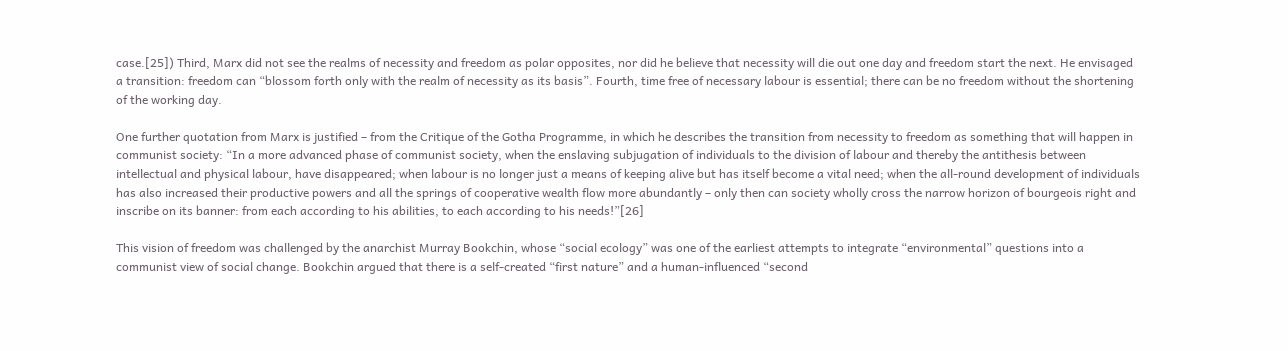case.[25]) Third, Marx did not see the realms of necessity and freedom as polar opposites, nor did he believe that necessity will die out one day and freedom start the next. He envisaged a transition: freedom can “blossom forth only with the realm of necessity as its basis”. Fourth, time free of necessary labour is essential; there can be no freedom without the shortening of the working day.

One further quotation from Marx is justified – from the Critique of the Gotha Programme, in which he describes the transition from necessity to freedom as something that will happen in communist society: “In a more advanced phase of communist society, when the enslaving subjugation of individuals to the division of labour and thereby the antithesis between intellectual and physical labour, have disappeared; when labour is no longer just a means of keeping alive but has itself become a vital need; when the all-round development of individuals has also increased their productive powers and all the springs of cooperative wealth flow more abundantly – only then can society wholly cross the narrow horizon of bourgeois right and inscribe on its banner: from each according to his abilities, to each according to his needs!”[26]

This vision of freedom was challenged by the anarchist Murray Bookchin, whose “social ecology” was one of the earliest attempts to integrate “environmental” questions into a communist view of social change. Bookchin argued that there is a self-created “first nature” and a human-influenced “second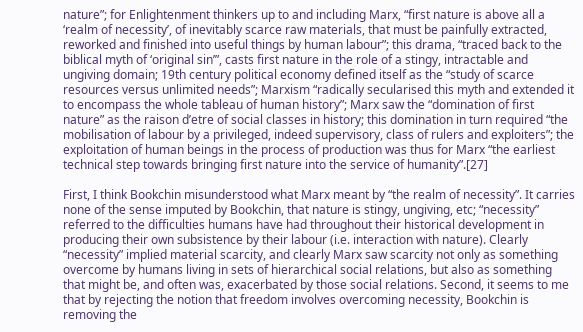nature”; for Enlightenment thinkers up to and including Marx, “first nature is above all a ‘realm of necessity’, of inevitably scarce raw materials, that must be painfully extracted, reworked and finished into useful things by human labour”; this drama, “traced back to the biblical myth of ‘original sin’”, casts first nature in the role of a stingy, intractable and ungiving domain; 19th century political economy defined itself as the “study of scarce resources versus unlimited needs”; Marxism “radically secularised this myth and extended it to encompass the whole tableau of human history”; Marx saw the “domination of first nature” as the raison d’etre of social classes in history; this domination in turn required “the mobilisation of labour by a privileged, indeed supervisory, class of rulers and exploiters”; the exploitation of human beings in the process of production was thus for Marx “the earliest technical step towards bringing first nature into the service of humanity”.[27]

First, I think Bookchin misunderstood what Marx meant by “the realm of necessity”. It carries none of the sense imputed by Bookchin, that nature is stingy, ungiving, etc; “necessity” referred to the difficulties humans have had throughout their historical development in producing their own subsistence by their labour (i.e. interaction with nature). Clearly “necessity” implied material scarcity, and clearly Marx saw scarcity not only as something overcome by humans living in sets of hierarchical social relations, but also as something that might be, and often was, exacerbated by those social relations. Second, it seems to me that by rejecting the notion that freedom involves overcoming necessity, Bookchin is removing the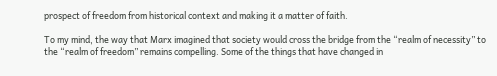prospect of freedom from historical context and making it a matter of faith.

To my mind, the way that Marx imagined that society would cross the bridge from the “realm of necessity” to the “realm of freedom” remains compelling. Some of the things that have changed in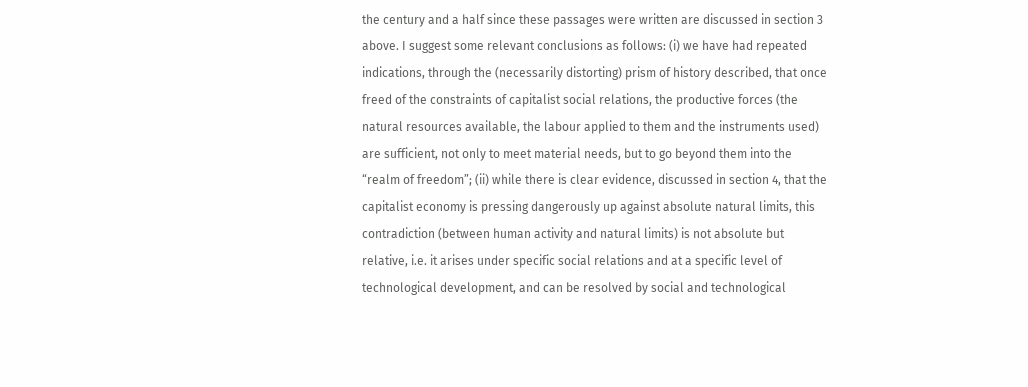the century and a half since these passages were written are discussed in section 3 above. I suggest some relevant conclusions as follows: (i) we have had repeated indications, through the (necessarily distorting) prism of history described, that once freed of the constraints of capitalist social relations, the productive forces (the natural resources available, the labour applied to them and the instruments used) are sufficient, not only to meet material needs, but to go beyond them into the “realm of freedom”; (ii) while there is clear evidence, discussed in section 4, that the capitalist economy is pressing dangerously up against absolute natural limits, this contradiction (between human activity and natural limits) is not absolute but relative, i.e. it arises under specific social relations and at a specific level of technological development, and can be resolved by social and technological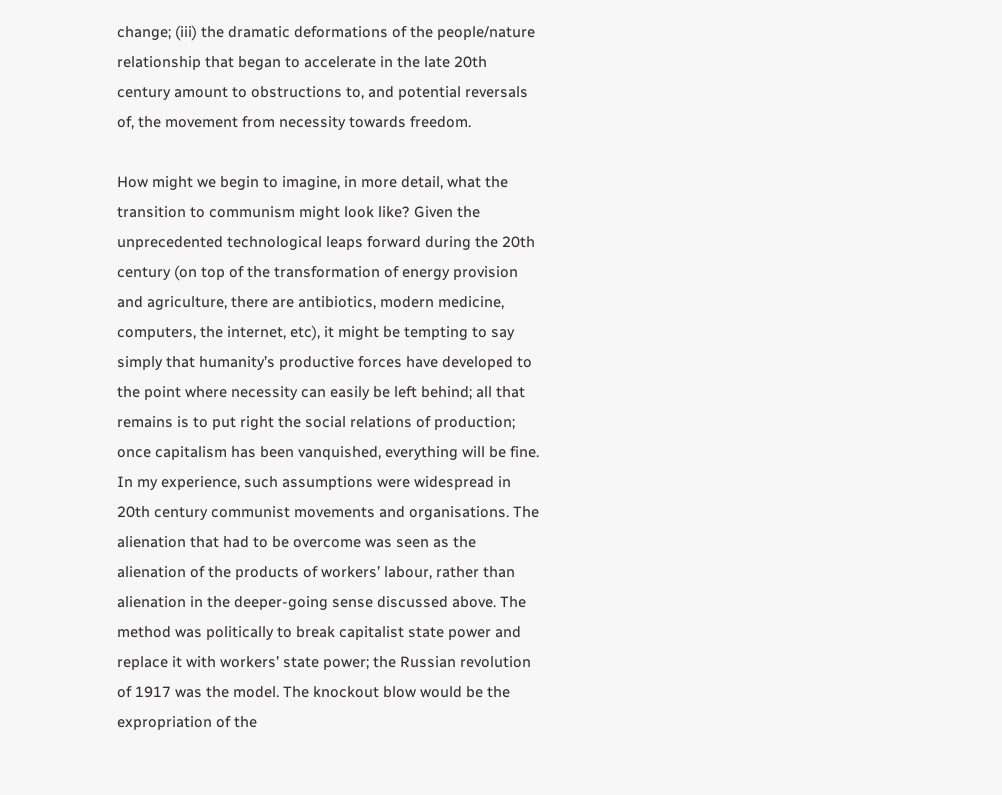change; (iii) the dramatic deformations of the people/nature relationship that began to accelerate in the late 20th century amount to obstructions to, and potential reversals of, the movement from necessity towards freedom.

How might we begin to imagine, in more detail, what the transition to communism might look like? Given the unprecedented technological leaps forward during the 20th century (on top of the transformation of energy provision and agriculture, there are antibiotics, modern medicine, computers, the internet, etc), it might be tempting to say simply that humanity’s productive forces have developed to the point where necessity can easily be left behind; all that remains is to put right the social relations of production; once capitalism has been vanquished, everything will be fine. In my experience, such assumptions were widespread in 20th century communist movements and organisations. The alienation that had to be overcome was seen as the alienation of the products of workers’ labour, rather than alienation in the deeper-going sense discussed above. The method was politically to break capitalist state power and replace it with workers’ state power; the Russian revolution of 1917 was the model. The knockout blow would be the expropriation of the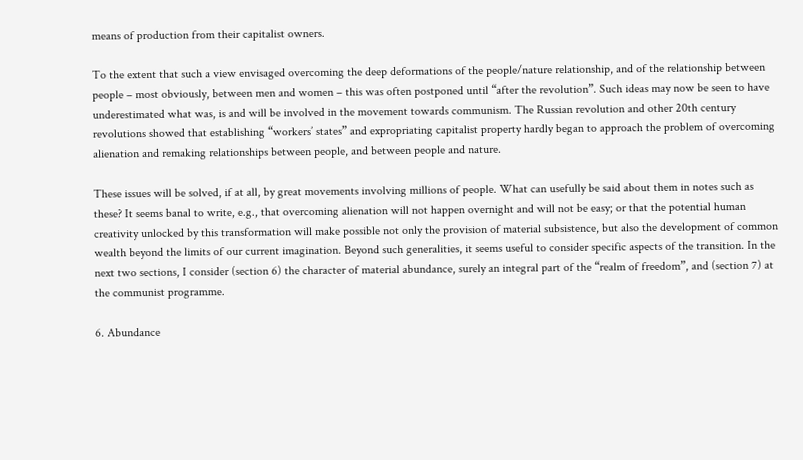means of production from their capitalist owners.

To the extent that such a view envisaged overcoming the deep deformations of the people/nature relationship, and of the relationship between people – most obviously, between men and women – this was often postponed until “after the revolution”. Such ideas may now be seen to have underestimated what was, is and will be involved in the movement towards communism. The Russian revolution and other 20th century revolutions showed that establishing “workers’ states” and expropriating capitalist property hardly began to approach the problem of overcoming alienation and remaking relationships between people, and between people and nature.

These issues will be solved, if at all, by great movements involving millions of people. What can usefully be said about them in notes such as these? It seems banal to write, e.g., that overcoming alienation will not happen overnight and will not be easy; or that the potential human creativity unlocked by this transformation will make possible not only the provision of material subsistence, but also the development of common wealth beyond the limits of our current imagination. Beyond such generalities, it seems useful to consider specific aspects of the transition. In the next two sections, I consider (section 6) the character of material abundance, surely an integral part of the “realm of freedom”, and (section 7) at the communist programme.

6. Abundance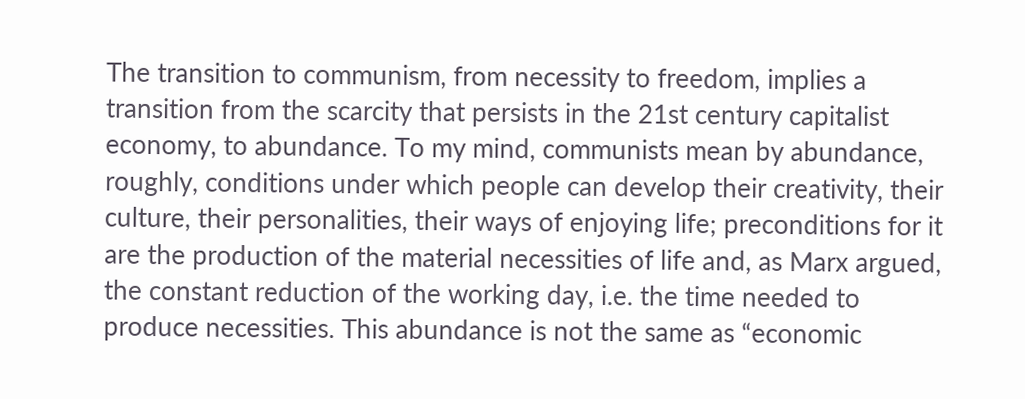The transition to communism, from necessity to freedom, implies a transition from the scarcity that persists in the 21st century capitalist economy, to abundance. To my mind, communists mean by abundance, roughly, conditions under which people can develop their creativity, their culture, their personalities, their ways of enjoying life; preconditions for it are the production of the material necessities of life and, as Marx argued, the constant reduction of the working day, i.e. the time needed to produce necessities. This abundance is not the same as “economic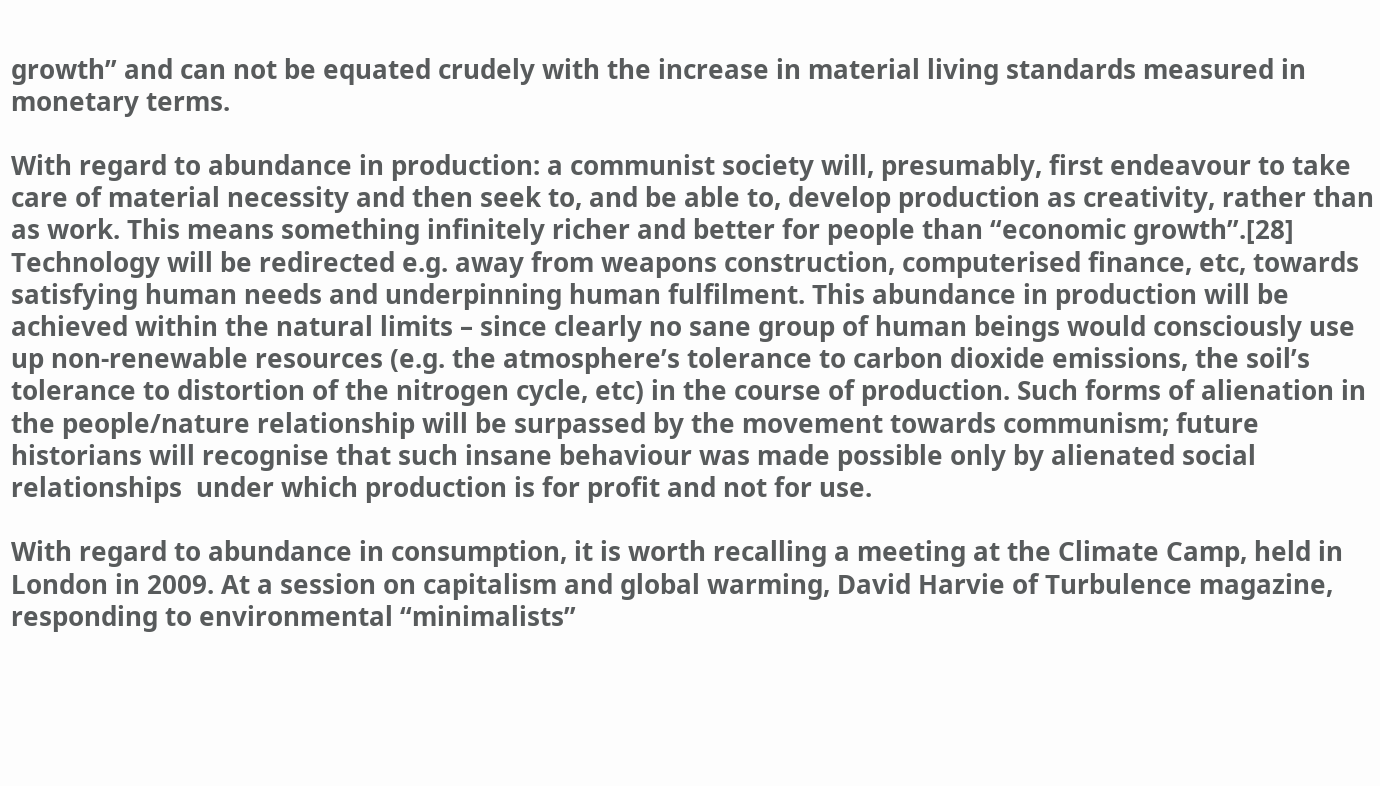growth” and can not be equated crudely with the increase in material living standards measured in monetary terms.

With regard to abundance in production: a communist society will, presumably, first endeavour to take care of material necessity and then seek to, and be able to, develop production as creativity, rather than as work. This means something infinitely richer and better for people than “economic growth”.[28] Technology will be redirected e.g. away from weapons construction, computerised finance, etc, towards satisfying human needs and underpinning human fulfilment. This abundance in production will be achieved within the natural limits – since clearly no sane group of human beings would consciously use up non-renewable resources (e.g. the atmosphere’s tolerance to carbon dioxide emissions, the soil’s tolerance to distortion of the nitrogen cycle, etc) in the course of production. Such forms of alienation in the people/nature relationship will be surpassed by the movement towards communism; future historians will recognise that such insane behaviour was made possible only by alienated social relationships  under which production is for profit and not for use.

With regard to abundance in consumption, it is worth recalling a meeting at the Climate Camp, held in London in 2009. At a session on capitalism and global warming, David Harvie of Turbulence magazine, responding to environmental “minimalists”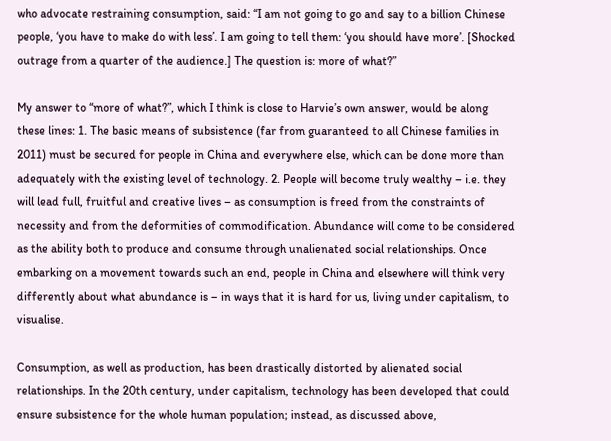who advocate restraining consumption, said: “I am not going to go and say to a billion Chinese people, ‘you have to make do with less’. I am going to tell them: ‘you should have more’. [Shocked outrage from a quarter of the audience.] The question is: more of what?”

My answer to “more of what?”, which I think is close to Harvie’s own answer, would be along these lines: 1. The basic means of subsistence (far from guaranteed to all Chinese families in 2011) must be secured for people in China and everywhere else, which can be done more than adequately with the existing level of technology. 2. People will become truly wealthy – i.e. they will lead full, fruitful and creative lives – as consumption is freed from the constraints of necessity and from the deformities of commodification. Abundance will come to be considered as the ability both to produce and consume through unalienated social relationships. Once embarking on a movement towards such an end, people in China and elsewhere will think very differently about what abundance is – in ways that it is hard for us, living under capitalism, to visualise.

Consumption, as well as production, has been drastically distorted by alienated social relationships. In the 20th century, under capitalism, technology has been developed that could ensure subsistence for the whole human population; instead, as discussed above,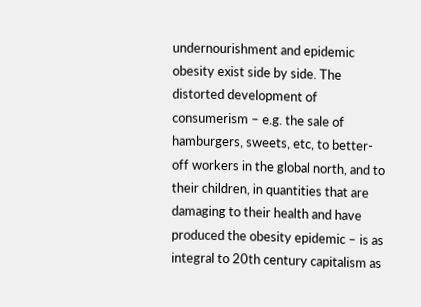undernourishment and epidemic obesity exist side by side. The distorted development of consumerism – e.g. the sale of hamburgers, sweets, etc, to better-off workers in the global north, and to their children, in quantities that are damaging to their health and have produced the obesity epidemic – is as integral to 20th century capitalism as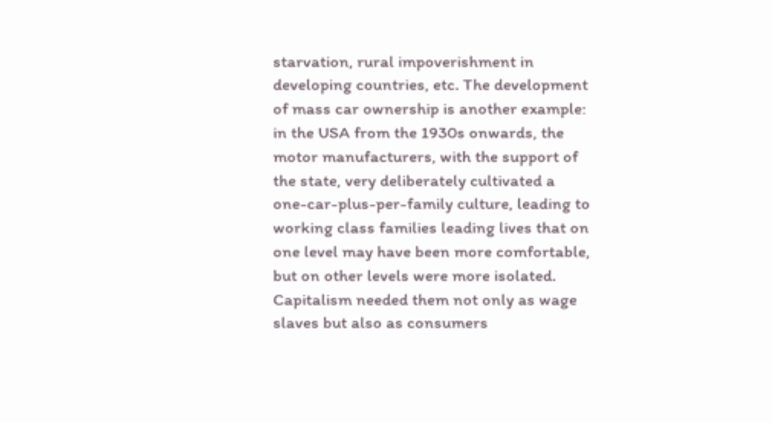starvation, rural impoverishment in developing countries, etc. The development of mass car ownership is another example: in the USA from the 1930s onwards, the motor manufacturers, with the support of the state, very deliberately cultivated a one-car-plus-per-family culture, leading to working class families leading lives that on one level may have been more comfortable, but on other levels were more isolated. Capitalism needed them not only as wage slaves but also as consumers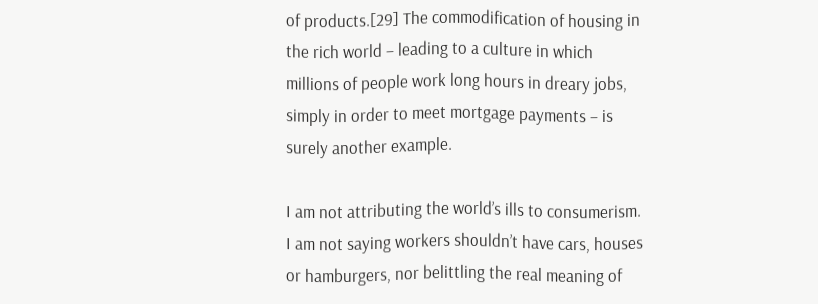of products.[29] The commodification of housing in the rich world – leading to a culture in which millions of people work long hours in dreary jobs, simply in order to meet mortgage payments – is surely another example.

I am not attributing the world’s ills to consumerism. I am not saying workers shouldn’t have cars, houses or hamburgers, nor belittling the real meaning of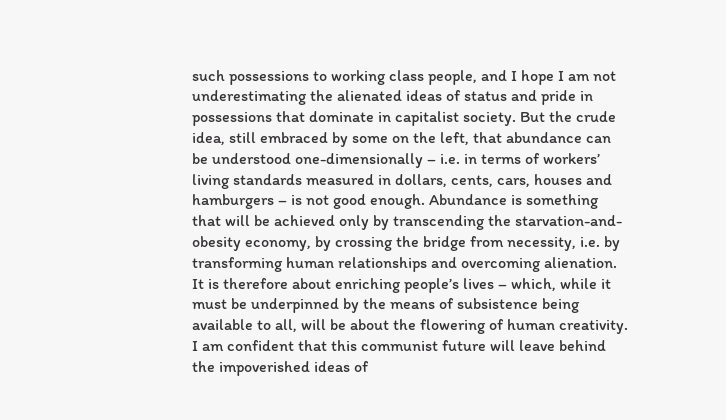such possessions to working class people, and I hope I am not underestimating the alienated ideas of status and pride in possessions that dominate in capitalist society. But the crude idea, still embraced by some on the left, that abundance can be understood one-dimensionally – i.e. in terms of workers’ living standards measured in dollars, cents, cars, houses and hamburgers – is not good enough. Abundance is something that will be achieved only by transcending the starvation-and-obesity economy, by crossing the bridge from necessity, i.e. by transforming human relationships and overcoming alienation. It is therefore about enriching people’s lives – which, while it must be underpinned by the means of subsistence being available to all, will be about the flowering of human creativity. I am confident that this communist future will leave behind the impoverished ideas of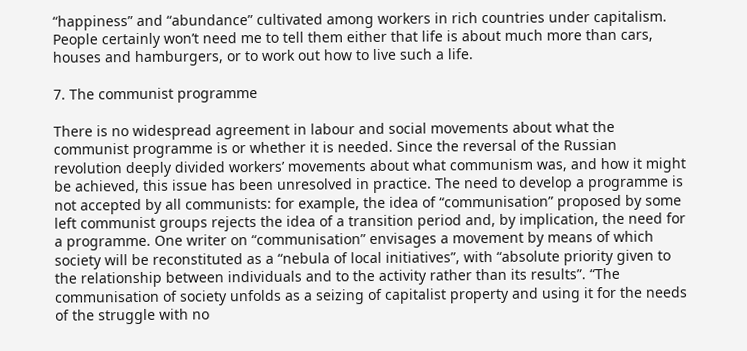“happiness” and “abundance” cultivated among workers in rich countries under capitalism. People certainly won’t need me to tell them either that life is about much more than cars, houses and hamburgers, or to work out how to live such a life.

7. The communist programme

There is no widespread agreement in labour and social movements about what the communist programme is or whether it is needed. Since the reversal of the Russian revolution deeply divided workers’ movements about what communism was, and how it might be achieved, this issue has been unresolved in practice. The need to develop a programme is not accepted by all communists: for example, the idea of “communisation” proposed by some left communist groups rejects the idea of a transition period and, by implication, the need for a programme. One writer on “communisation” envisages a movement by means of which society will be reconstituted as a “nebula of local initiatives”, with “absolute priority given to the relationship between individuals and to the activity rather than its results”. “The communisation of society unfolds as a seizing of capitalist property and using it for the needs of the struggle with no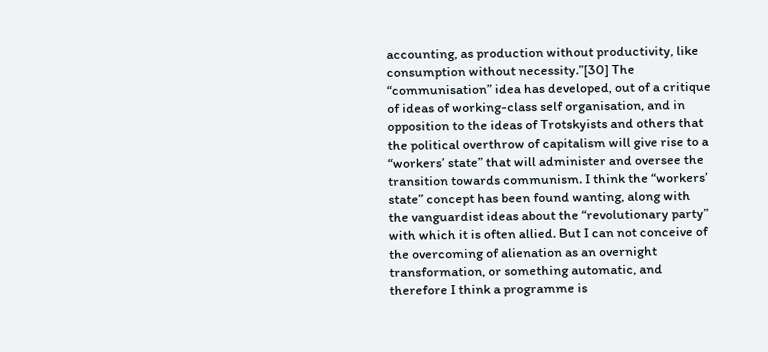accounting, as production without productivity, like consumption without necessity.”[30] The “communisation” idea has developed, out of a critique of ideas of working-class self organisation, and in opposition to the ideas of Trotskyists and others that the political overthrow of capitalism will give rise to a “workers’ state” that will administer and oversee the transition towards communism. I think the “workers’ state” concept has been found wanting, along with the vanguardist ideas about the “revolutionary party” with which it is often allied. But I can not conceive of the overcoming of alienation as an overnight transformation, or something automatic, and therefore I think a programme is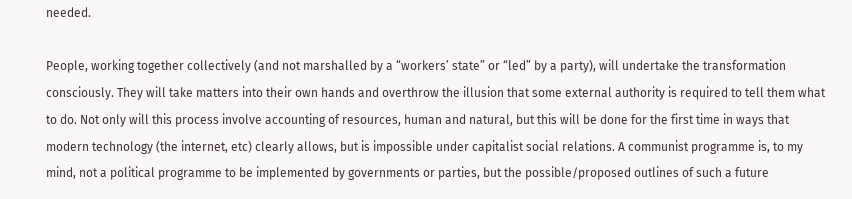needed.

People, working together collectively (and not marshalled by a “workers’ state” or “led” by a party), will undertake the transformation consciously. They will take matters into their own hands and overthrow the illusion that some external authority is required to tell them what to do. Not only will this process involve accounting of resources, human and natural, but this will be done for the first time in ways that modern technology (the internet, etc) clearly allows, but is impossible under capitalist social relations. A communist programme is, to my mind, not a political programme to be implemented by governments or parties, but the possible/proposed outlines of such a future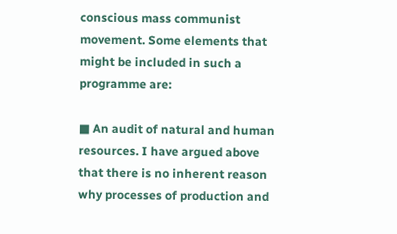conscious mass communist movement. Some elements that might be included in such a programme are:

■ An audit of natural and human resources. I have argued above that there is no inherent reason why processes of production and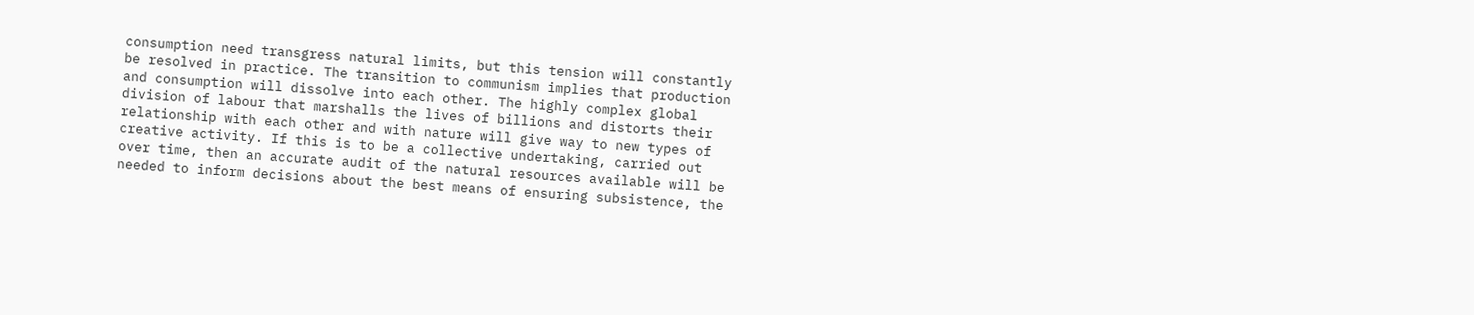consumption need transgress natural limits, but this tension will constantly be resolved in practice. The transition to communism implies that production and consumption will dissolve into each other. The highly complex global division of labour that marshalls the lives of billions and distorts their relationship with each other and with nature will give way to new types of creative activity. If this is to be a collective undertaking, carried out over time, then an accurate audit of the natural resources available will be needed to inform decisions about the best means of ensuring subsistence, the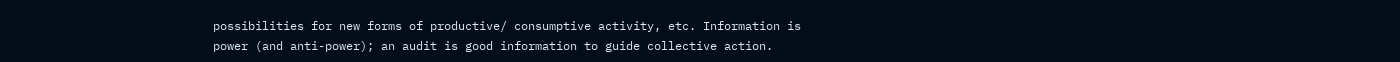possibilities for new forms of productive/ consumptive activity, etc. Information is power (and anti-power); an audit is good information to guide collective action.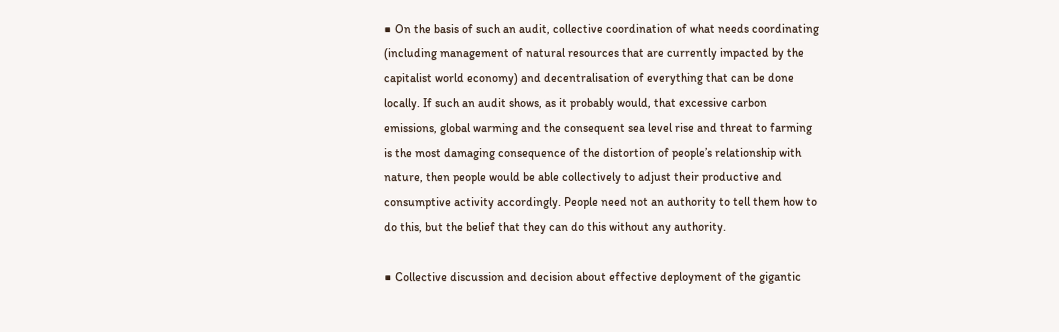■ On the basis of such an audit, collective coordination of what needs coordinating (including management of natural resources that are currently impacted by the capitalist world economy) and decentralisation of everything that can be done locally. If such an audit shows, as it probably would, that excessive carbon emissions, global warming and the consequent sea level rise and threat to farming is the most damaging consequence of the distortion of people’s relationship with nature, then people would be able collectively to adjust their productive and consumptive activity accordingly. People need not an authority to tell them how to do this, but the belief that they can do this without any authority.

■ Collective discussion and decision about effective deployment of the gigantic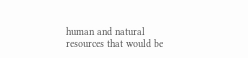human and natural resources that would be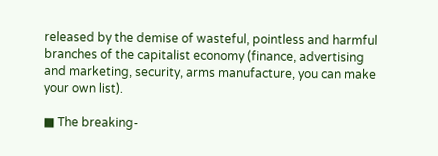released by the demise of wasteful, pointless and harmful branches of the capitalist economy (finance, advertising and marketing, security, arms manufacture, you can make your own list).

■ The breaking-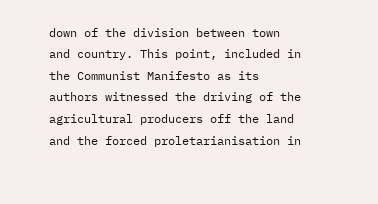down of the division between town and country. This point, included in the Communist Manifesto as its authors witnessed the driving of the agricultural producers off the land and the forced proletarianisation in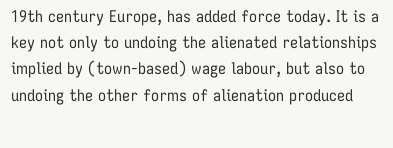19th century Europe, has added force today. It is a key not only to undoing the alienated relationships implied by (town-based) wage labour, but also to undoing the other forms of alienation produced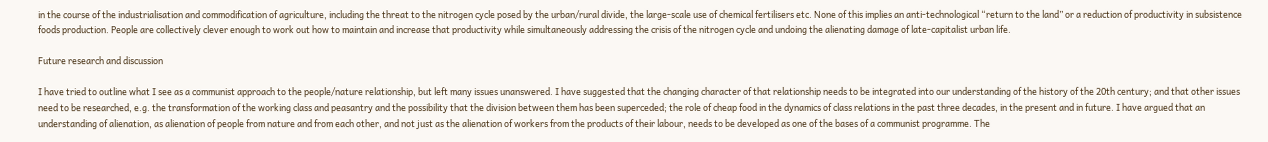in the course of the industrialisation and commodification of agriculture, including the threat to the nitrogen cycle posed by the urban/rural divide, the large-scale use of chemical fertilisers etc. None of this implies an anti-technological “return to the land” or a reduction of productivity in subsistence foods production. People are collectively clever enough to work out how to maintain and increase that productivity while simultaneously addressing the crisis of the nitrogen cycle and undoing the alienating damage of late-capitalist urban life.

Future research and discussion

I have tried to outline what I see as a communist approach to the people/nature relationship, but left many issues unanswered. I have suggested that the changing character of that relationship needs to be integrated into our understanding of the history of the 20th century; and that other issues need to be researched, e.g. the transformation of the working class and peasantry and the possibility that the division between them has been superceded; the role of cheap food in the dynamics of class relations in the past three decades, in the present and in future. I have argued that an understanding of alienation, as alienation of people from nature and from each other, and not just as the alienation of workers from the products of their labour, needs to be developed as one of the bases of a communist programme. The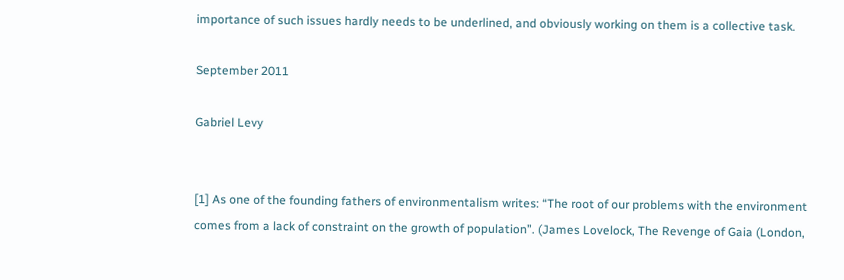importance of such issues hardly needs to be underlined, and obviously working on them is a collective task.

September 2011

Gabriel Levy


[1] As one of the founding fathers of environmentalism writes: “The root of our problems with the environment comes from a lack of constraint on the growth of population”. (James Lovelock, The Revenge of Gaia (London,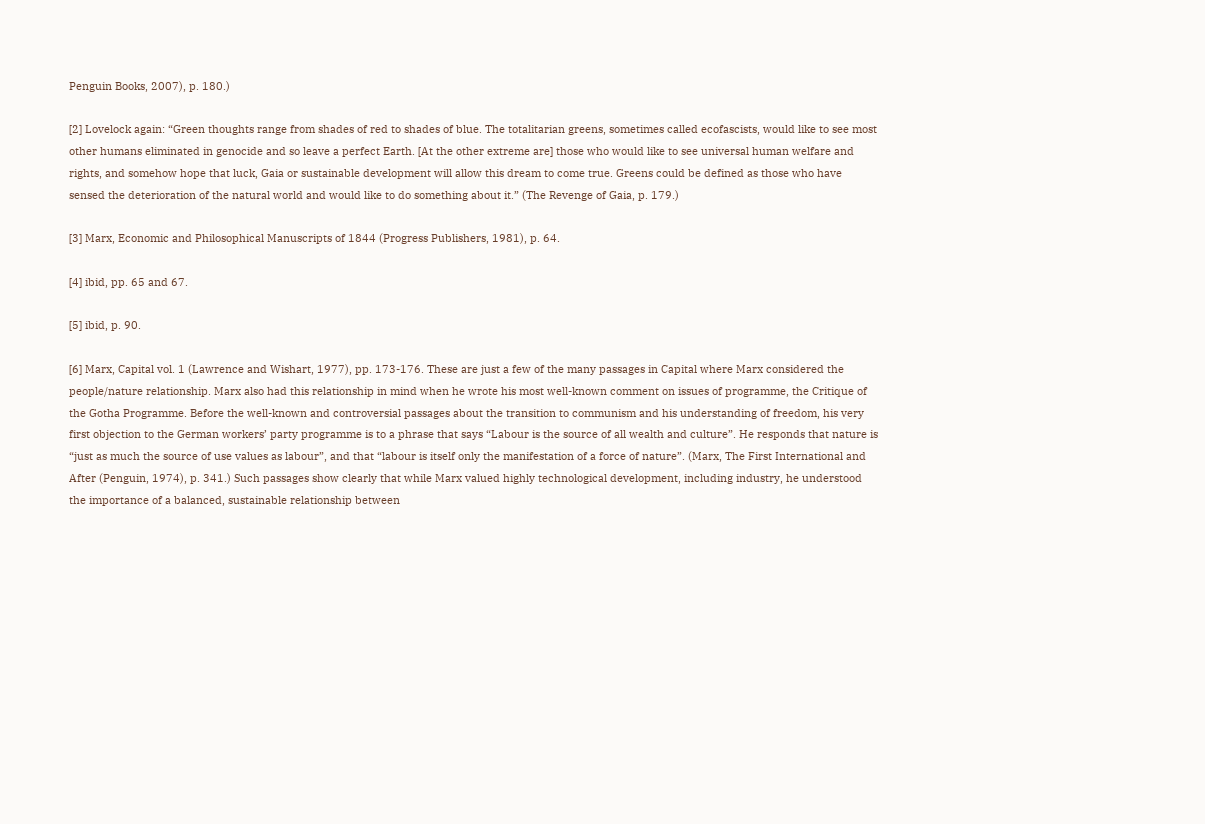Penguin Books, 2007), p. 180.)

[2] Lovelock again: “Green thoughts range from shades of red to shades of blue. The totalitarian greens, sometimes called ecofascists, would like to see most other humans eliminated in genocide and so leave a perfect Earth. [At the other extreme are] those who would like to see universal human welfare and rights, and somehow hope that luck, Gaia or sustainable development will allow this dream to come true. Greens could be defined as those who have sensed the deterioration of the natural world and would like to do something about it.” (The Revenge of Gaia, p. 179.)

[3] Marx, Economic and Philosophical Manuscripts of 1844 (Progress Publishers, 1981), p. 64.

[4] ibid, pp. 65 and 67.

[5] ibid, p. 90.

[6] Marx, Capital vol. 1 (Lawrence and Wishart, 1977), pp. 173-176. These are just a few of the many passages in Capital where Marx considered the people/nature relationship. Marx also had this relationship in mind when he wrote his most well-known comment on issues of programme, the Critique of the Gotha Programme. Before the well-known and controversial passages about the transition to communism and his understanding of freedom, his very first objection to the German workers’ party programme is to a phrase that says “Labour is the source of all wealth and culture”. He responds that nature is “just as much the source of use values as labour”, and that “labour is itself only the manifestation of a force of nature”. (Marx, The First International and After (Penguin, 1974), p. 341.) Such passages show clearly that while Marx valued highly technological development, including industry, he understood the importance of a balanced, sustainable relationship between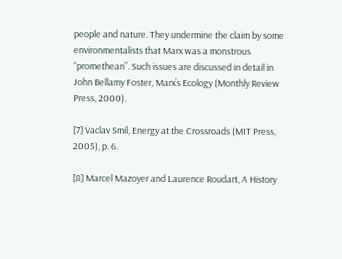people and nature. They undermine the claim by some environmentalists that Marx was a monstrous “promethean”. Such issues are discussed in detail in John Bellamy Foster, Marx’s Ecology (Monthly Review Press, 2000).

[7] Vaclav Smil, Energy at the Crossroads (MIT Press, 2005), p. 6.

[8] Marcel Mazoyer and Laurence Roudart, A History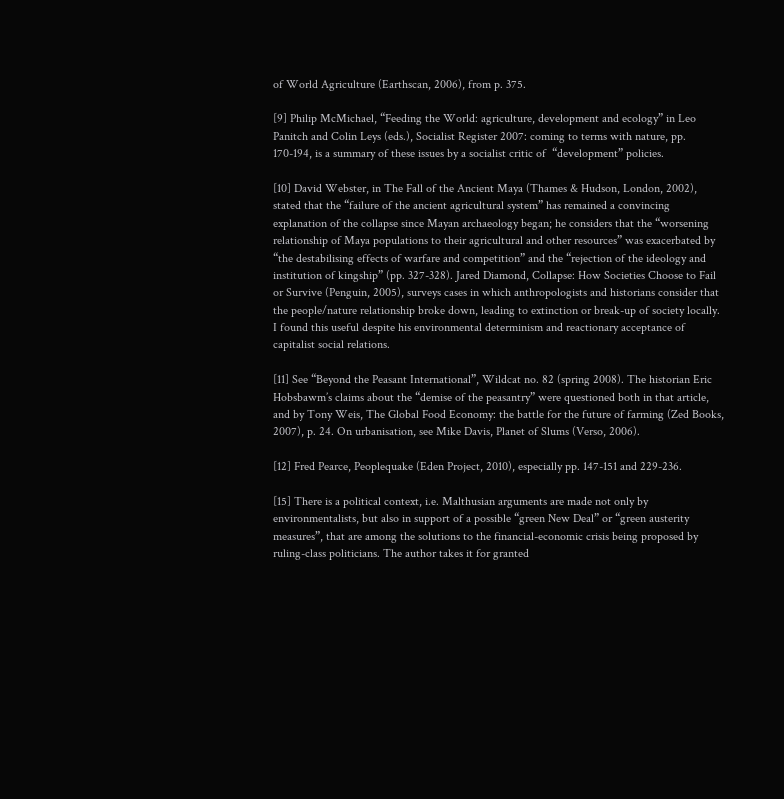of World Agriculture (Earthscan, 2006), from p. 375.

[9] Philip McMichael, “Feeding the World: agriculture, development and ecology” in Leo Panitch and Colin Leys (eds.), Socialist Register 2007: coming to terms with nature, pp. 170-194, is a summary of these issues by a socialist critic of  “development” policies.

[10] David Webster, in The Fall of the Ancient Maya (Thames & Hudson, London, 2002), stated that the “failure of the ancient agricultural system” has remained a convincing explanation of the collapse since Mayan archaeology began; he considers that the “worsening relationship of Maya populations to their agricultural and other resources” was exacerbated by “the destabilising effects of warfare and competition” and the “rejection of the ideology and institution of kingship” (pp. 327-328). Jared Diamond, Collapse: How Societies Choose to Fail or Survive (Penguin, 2005), surveys cases in which anthropologists and historians consider that the people/nature relationship broke down, leading to extinction or break-up of society locally. I found this useful despite his environmental determinism and reactionary acceptance of capitalist social relations.

[11] See “Beyond the Peasant International”, Wildcat no. 82 (spring 2008). The historian Eric Hobsbawm’s claims about the “demise of the peasantry” were questioned both in that article, and by Tony Weis, The Global Food Economy: the battle for the future of farming (Zed Books, 2007), p. 24. On urbanisation, see Mike Davis, Planet of Slums (Verso, 2006).

[12] Fred Pearce, Peoplequake (Eden Project, 2010), especially pp. 147-151 and 229-236.

[15] There is a political context, i.e. Malthusian arguments are made not only by environmentalists, but also in support of a possible “green New Deal” or “green austerity measures”, that are among the solutions to the financial-economic crisis being proposed by ruling-class politicians. The author takes it for granted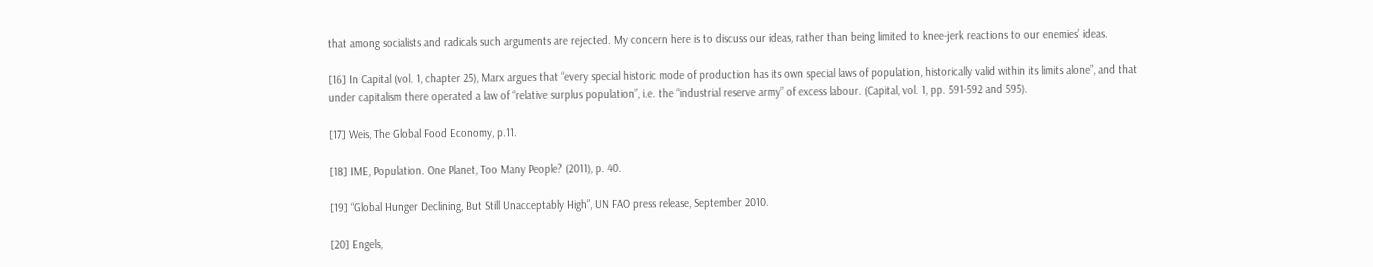that among socialists and radicals such arguments are rejected. My concern here is to discuss our ideas, rather than being limited to knee-jerk reactions to our enemies’ ideas.

[16] In Capital (vol. 1, chapter 25), Marx argues that “every special historic mode of production has its own special laws of population, historically valid within its limits alone”, and that under capitalism there operated a law of “relative surplus population”, i.e. the “industrial reserve army” of excess labour. (Capital, vol. 1, pp. 591-592 and 595).

[17] Weis, The Global Food Economy, p.11.

[18] IME, Population. One Planet, Too Many People? (2011), p. 40.

[19] “Global Hunger Declining, But Still Unacceptably High”, UN FAO press release, September 2010.

[20] Engels,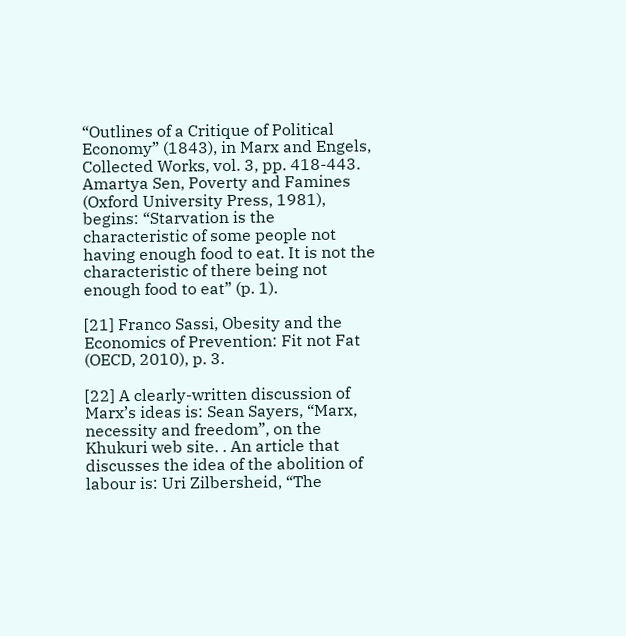“Outlines of a Critique of Political Economy” (1843), in Marx and Engels, Collected Works, vol. 3, pp. 418-443. Amartya Sen, Poverty and Famines (Oxford University Press, 1981), begins: “Starvation is the characteristic of some people not having enough food to eat. It is not the characteristic of there being not enough food to eat” (p. 1).

[21] Franco Sassi, Obesity and the Economics of Prevention: Fit not Fat (OECD, 2010), p. 3.

[22] A clearly-written discussion of Marx’s ideas is: Sean Sayers, “Marx, necessity and freedom”, on the Khukuri web site. . An article that discusses the idea of the abolition of labour is: Uri Zilbersheid, “The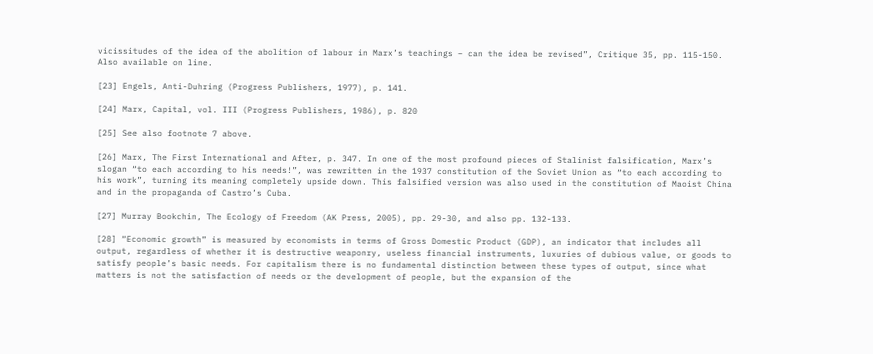vicissitudes of the idea of the abolition of labour in Marx’s teachings – can the idea be revised”, Critique 35, pp. 115-150. Also available on line.

[23] Engels, Anti-Duhring (Progress Publishers, 1977), p. 141.

[24] Marx, Capital, vol. III (Progress Publishers, 1986), p. 820

[25] See also footnote 7 above.

[26] Marx, The First International and After, p. 347. In one of the most profound pieces of Stalinist falsification, Marx’s slogan “to each according to his needs!”, was rewritten in the 1937 constitution of the Soviet Union as “to each according to his work”, turning its meaning completely upside down. This falsified version was also used in the constitution of Maoist China and in the propaganda of Castro’s Cuba.

[27] Murray Bookchin, The Ecology of Freedom (AK Press, 2005), pp. 29-30, and also pp. 132-133.

[28] “Economic growth” is measured by economists in terms of Gross Domestic Product (GDP), an indicator that includes all output, regardless of whether it is destructive weaponry, useless financial instruments, luxuries of dubious value, or goods to satisfy people’s basic needs. For capitalism there is no fundamental distinction between these types of output, since what matters is not the satisfaction of needs or the development of people, but the expansion of the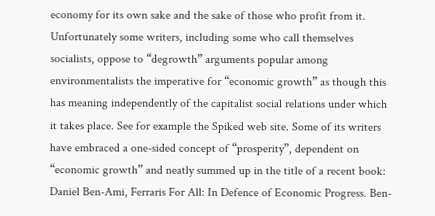economy for its own sake and the sake of those who profit from it. Unfortunately some writers, including some who call themselves socialists, oppose to “degrowth” arguments popular among environmentalists the imperative for “economic growth” as though this has meaning independently of the capitalist social relations under which it takes place. See for example the Spiked web site. Some of its writers have embraced a one-sided concept of “prosperity”, dependent on “economic growth” and neatly summed up in the title of a recent book: Daniel Ben-Ami, Ferraris For All: In Defence of Economic Progress. Ben-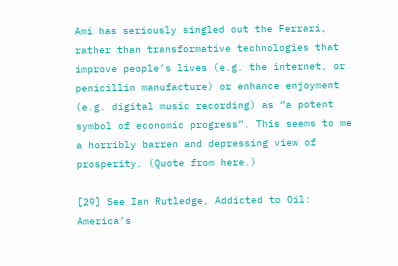Ami has seriously singled out the Ferrari, rather than transformative technologies that improve people’s lives (e.g. the internet, or penicillin manufacture) or enhance enjoyment (e.g. digital music recording) as “a potent symbol of economic progress”. This seems to me a horribly barren and depressing view of prosperity. (Quote from here.)

[29] See Ian Rutledge, Addicted to Oil: America’s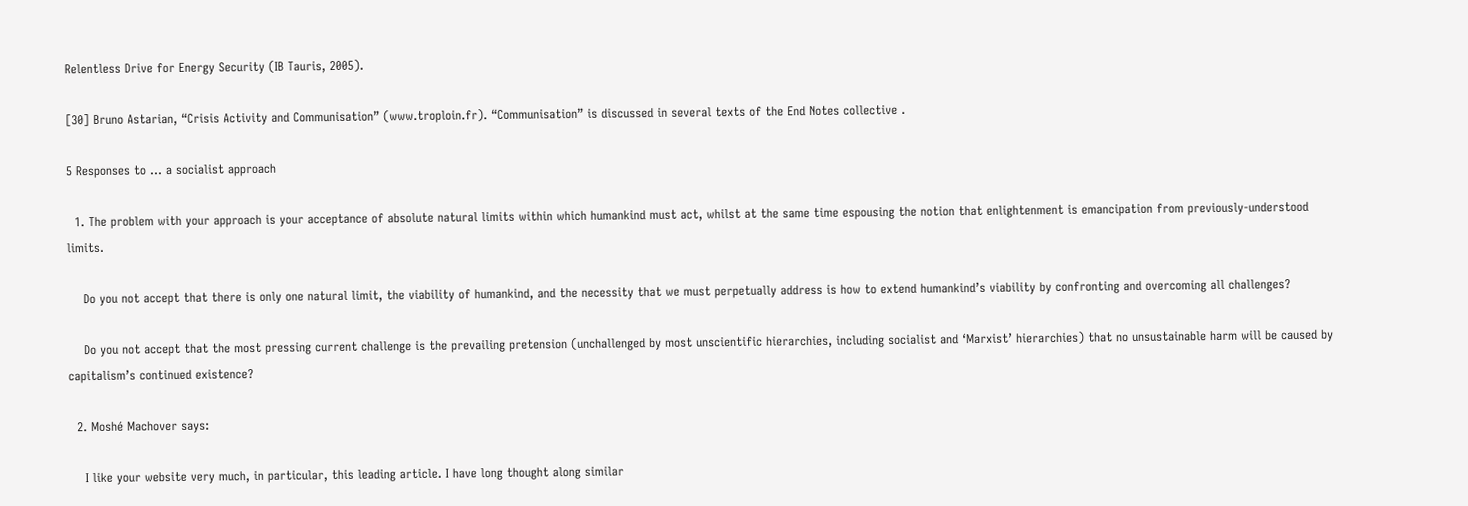Relentless Drive for Energy Security (IB Tauris, 2005).

[30] Bruno Astarian, “Crisis Activity and Communisation” (www.troploin.fr). “Communisation” is discussed in several texts of the End Notes collective .

5 Responses to … a socialist approach

  1. The problem with your approach is your acceptance of absolute natural limits within which humankind must act, whilst at the same time espousing the notion that enlightenment is emancipation from previously-understood limits.

    Do you not accept that there is only one natural limit, the viability of humankind, and the necessity that we must perpetually address is how to extend humankind’s viability by confronting and overcoming all challenges?

    Do you not accept that the most pressing current challenge is the prevailing pretension (unchallenged by most unscientific hierarchies, including socialist and ‘Marxist’ hierarchies) that no unsustainable harm will be caused by capitalism’s continued existence?

  2. Moshé Machover says:

    I like your website very much, in particular, this leading article. I have long thought along similar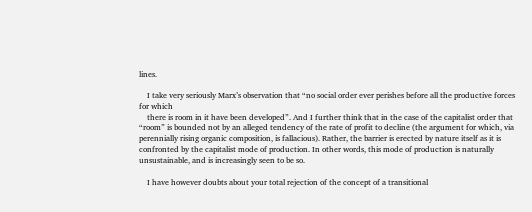lines.

    I take very seriously Marx’s observation that “no social order ever perishes before all the productive forces for which
    there is room in it have been developed”. And I further think that in the case of the capitalist order that “room” is bounded not by an alleged tendency of the rate of profit to decline (the argument for which, via perennially rising organic composition, is fallacious). Rather, the barrier is erected by nature itself as it is confronted by the capitalist mode of production. In other words, this mode of production is naturally unsustainable, and is increasingly seen to be so.

    I have however doubts about your total rejection of the concept of a transitional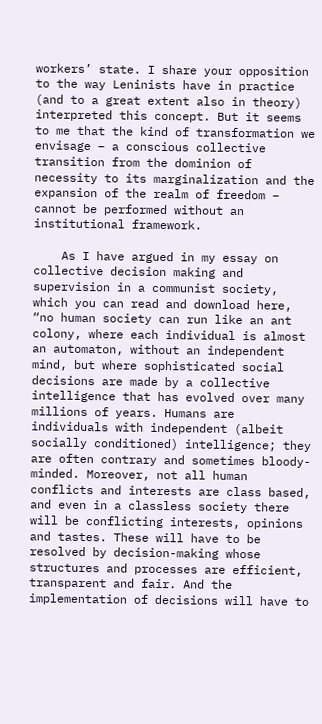workers’ state. I share your opposition to the way Leninists have in practice (and to a great extent also in theory) interpreted this concept. But it seems to me that the kind of transformation we envisage – a conscious collective transition from the dominion of necessity to its marginalization and the expansion of the realm of freedom – cannot be performed without an institutional framework.

    As I have argued in my essay on collective decision making and supervision in a communist society, which you can read and download here, “no human society can run like an ant colony, where each individual is almost an automaton, without an independent mind, but where sophisticated social decisions are made by a collective intelligence that has evolved over many millions of years. Humans are individuals with independent (albeit socially conditioned) intelligence; they are often contrary and sometimes bloody-minded. Moreover, not all human conflicts and interests are class based, and even in a classless society there will be conflicting interests, opinions and tastes. These will have to be resolved by decision-making whose structures and processes are efficient, transparent and fair. And the implementation of decisions will have to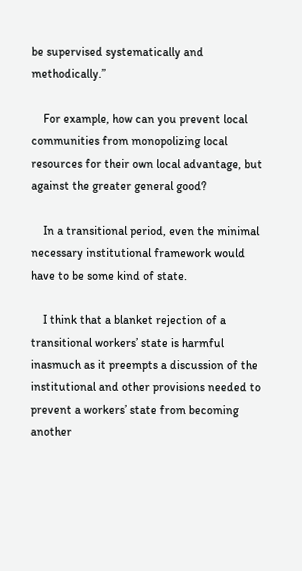be supervised systematically and methodically.”

    For example, how can you prevent local communities from monopolizing local resources for their own local advantage, but against the greater general good?

    In a transitional period, even the minimal necessary institutional framework would have to be some kind of state.

    I think that a blanket rejection of a transitional workers’ state is harmful inasmuch as it preempts a discussion of the institutional and other provisions needed to prevent a workers’ state from becoming another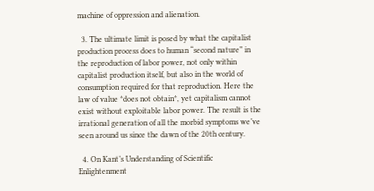machine of oppression and alienation.

  3. The ultimate limit is posed by what the capitalist production process does to human “second nature” in the reproduction of labor power, not only within capitalist production itself, but also in the world of consumption required for that reproduction. Here the law of value *does not obtain*, yet capitalism cannot exist without exploitable labor power. The result is the irrational generation of all the morbid symptoms we’ve seen around us since the dawn of the 20th century.

  4. On Kant’s Understanding of Scientific Enlightenment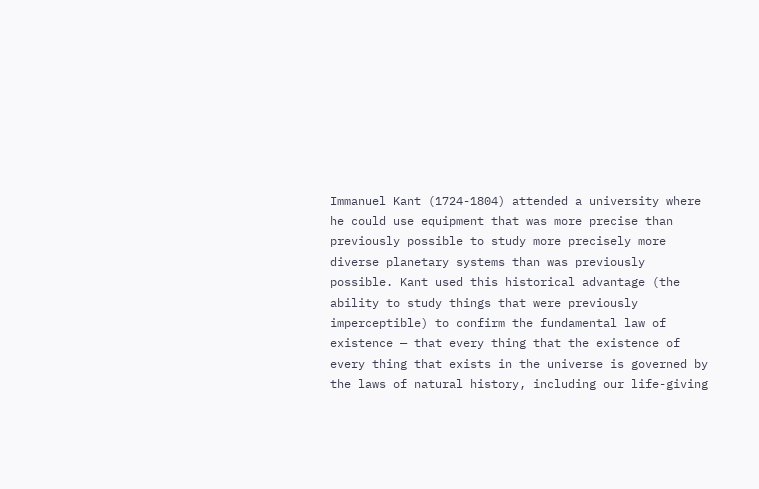Immanuel Kant (1724-1804) attended a university where he could use equipment that was more precise than previously possible to study more precisely more diverse planetary systems than was previously possible. Kant used this historical advantage (the ability to study things that were previously imperceptible) to confirm the fundamental law of existence — that every thing that the existence of every thing that exists in the universe is governed by the laws of natural history, including our life-giving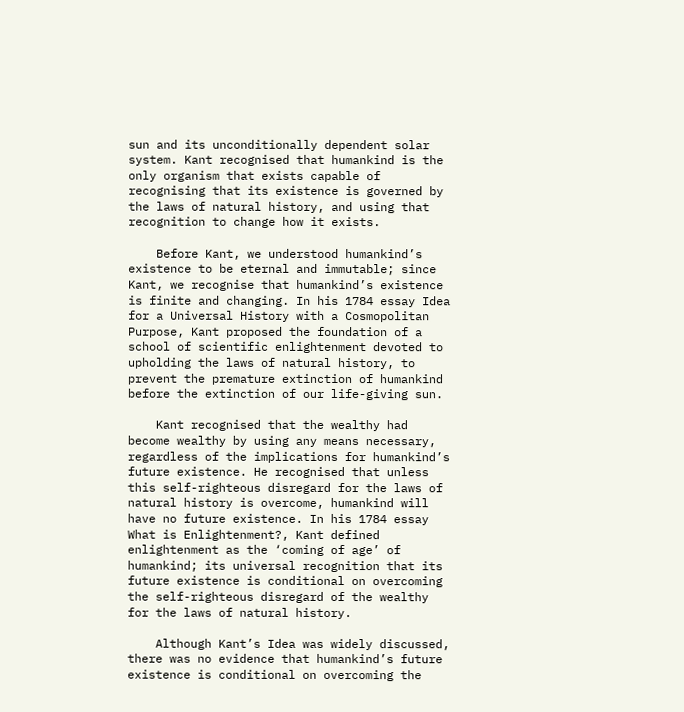sun and its unconditionally dependent solar system. Kant recognised that humankind is the only organism that exists capable of recognising that its existence is governed by the laws of natural history, and using that recognition to change how it exists.

    Before Kant, we understood humankind’s existence to be eternal and immutable; since Kant, we recognise that humankind’s existence is finite and changing. In his 1784 essay Idea for a Universal History with a Cosmopolitan Purpose, Kant proposed the foundation of a school of scientific enlightenment devoted to upholding the laws of natural history, to prevent the premature extinction of humankind before the extinction of our life-giving sun.

    Kant recognised that the wealthy had become wealthy by using any means necessary, regardless of the implications for humankind’s future existence. He recognised that unless this self-righteous disregard for the laws of natural history is overcome, humankind will have no future existence. In his 1784 essay What is Enlightenment?, Kant defined enlightenment as the ‘coming of age’ of humankind; its universal recognition that its future existence is conditional on overcoming the self-righteous disregard of the wealthy for the laws of natural history.

    Although Kant’s Idea was widely discussed, there was no evidence that humankind’s future existence is conditional on overcoming the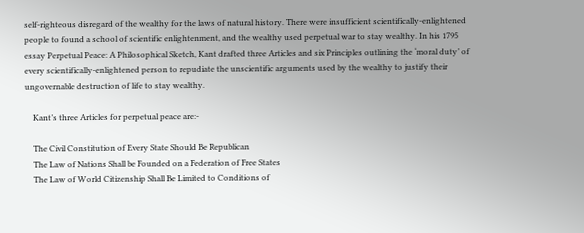self-righteous disregard of the wealthy for the laws of natural history. There were insufficient scientifically-enlightened people to found a school of scientific enlightenment, and the wealthy used perpetual war to stay wealthy. In his 1795 essay Perpetual Peace: A Philosophical Sketch, Kant drafted three Articles and six Principles outlining the ‘moral duty’ of every scientifically-enlightened person to repudiate the unscientific arguments used by the wealthy to justify their ungovernable destruction of life to stay wealthy.

    Kant’s three Articles for perpetual peace are:-

    The Civil Constitution of Every State Should Be Republican
    The Law of Nations Shall be Founded on a Federation of Free States
    The Law of World Citizenship Shall Be Limited to Conditions of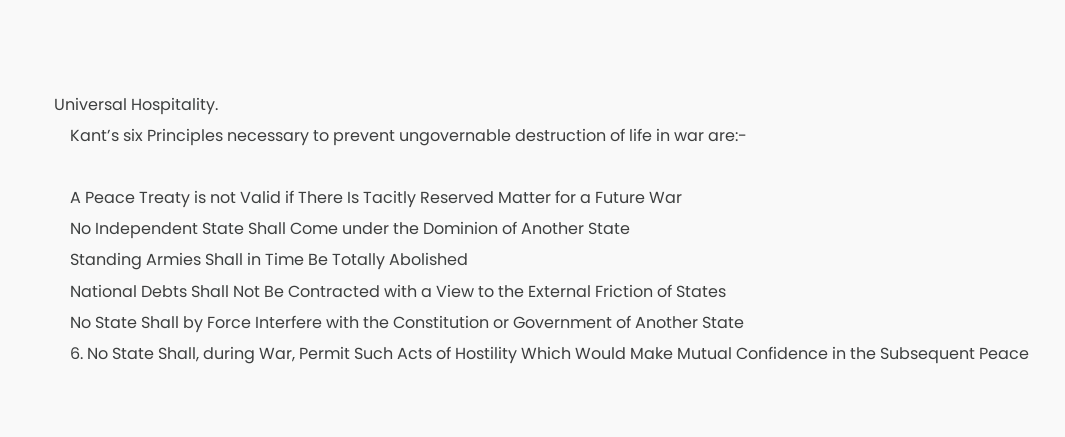Universal Hospitality.
    Kant’s six Principles necessary to prevent ungovernable destruction of life in war are:-

    A Peace Treaty is not Valid if There Is Tacitly Reserved Matter for a Future War
    No Independent State Shall Come under the Dominion of Another State
    Standing Armies Shall in Time Be Totally Abolished
    National Debts Shall Not Be Contracted with a View to the External Friction of States
    No State Shall by Force Interfere with the Constitution or Government of Another State
    6. No State Shall, during War, Permit Such Acts of Hostility Which Would Make Mutual Confidence in the Subsequent Peace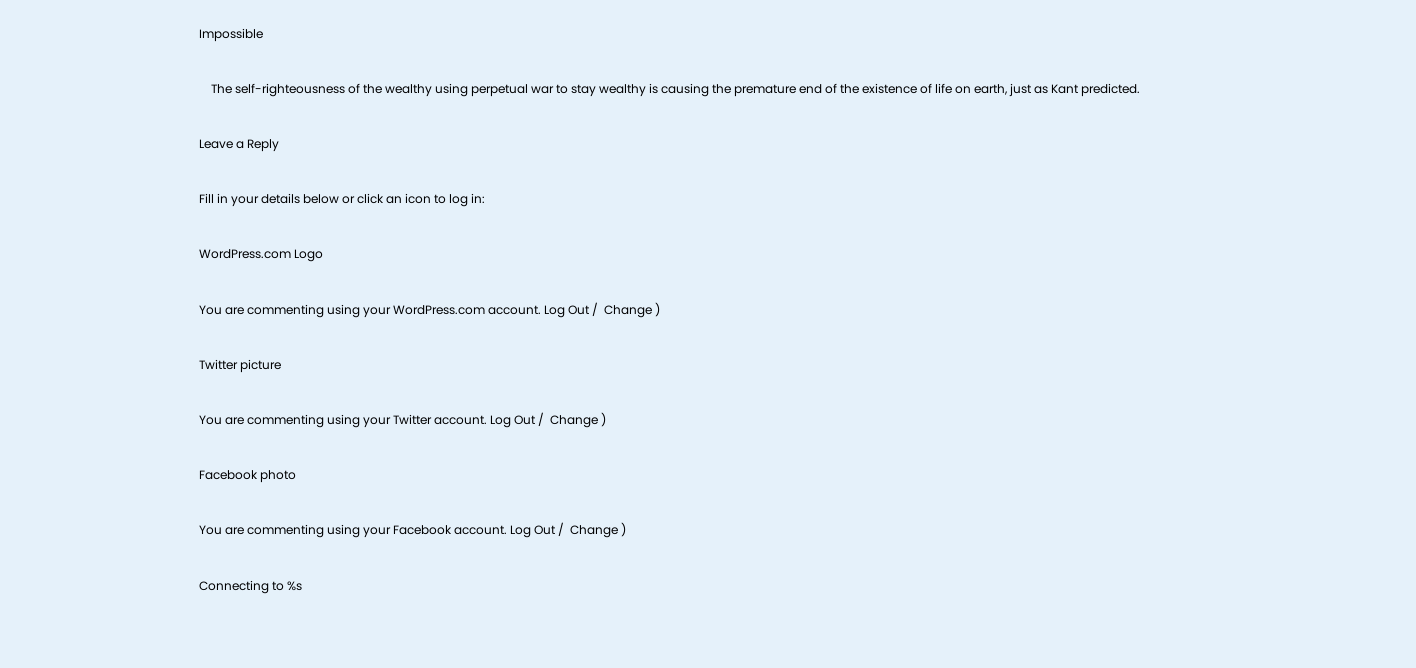Impossible

    The self-righteousness of the wealthy using perpetual war to stay wealthy is causing the premature end of the existence of life on earth, just as Kant predicted.

Leave a Reply

Fill in your details below or click an icon to log in:

WordPress.com Logo

You are commenting using your WordPress.com account. Log Out /  Change )

Twitter picture

You are commenting using your Twitter account. Log Out /  Change )

Facebook photo

You are commenting using your Facebook account. Log Out /  Change )

Connecting to %s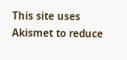This site uses Akismet to reduce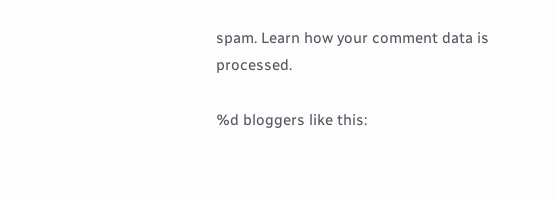spam. Learn how your comment data is processed.

%d bloggers like this: